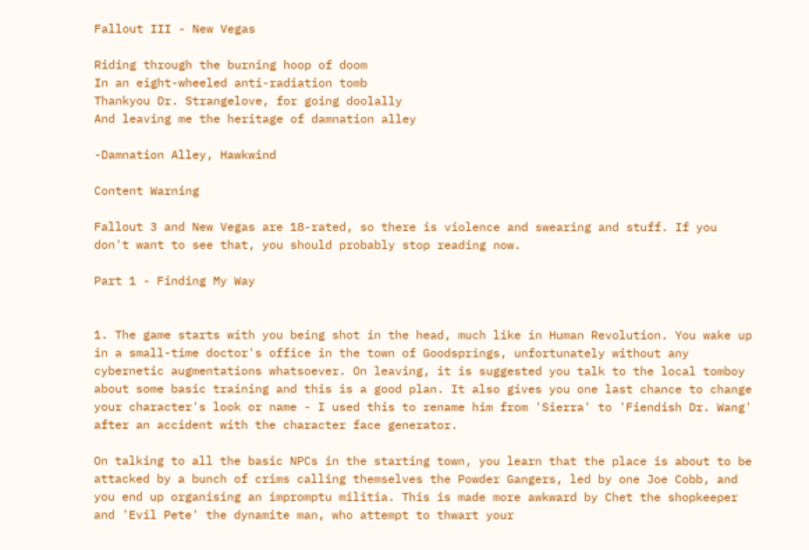Fallout III - New Vegas

Riding through the burning hoop of doom
In an eight-wheeled anti-radiation tomb
Thankyou Dr. Strangelove, for going doolally
And leaving me the heritage of damnation alley

-Damnation Alley, Hawkwind

Content Warning

Fallout 3 and New Vegas are 18-rated, so there is violence and swearing and stuff. If you don't want to see that, you should probably stop reading now.

Part 1 - Finding My Way


1. The game starts with you being shot in the head, much like in Human Revolution. You wake up in a small-time doctor's office in the town of Goodsprings, unfortunately without any cybernetic augmentations whatsoever. On leaving, it is suggested you talk to the local tomboy about some basic training and this is a good plan. It also gives you one last chance to change your character's look or name - I used this to rename him from 'Sierra' to 'Fiendish Dr. Wang' after an accident with the character face generator.

On talking to all the basic NPCs in the starting town, you learn that the place is about to be attacked by a bunch of crims calling themselves the Powder Gangers, led by one Joe Cobb, and you end up organising an impromptu militia. This is made more awkward by Chet the shopkeeper and 'Evil Pete' the dynamite man, who attempt to thwart your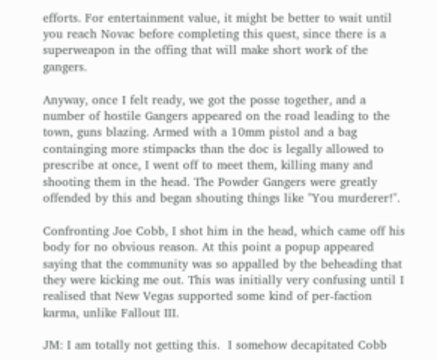efforts. For entertainment value, it might be better to wait until you reach Novac before completing this quest, since there is a superweapon in the offing that will make short work of the gangers.

Anyway, once I felt ready, we got the posse together, and a number of hostile Gangers appeared on the road leading to the town, guns blazing. Armed with a 10mm pistol and a bag containging more stimpacks than the doc is legally allowed to prescribe at once, I went off to meet them, killing many and shooting them in the head. The Powder Gangers were greatly offended by this and began shouting things like "You murderer!".

Confronting Joe Cobb, I shot him in the head, which came off his body for no obvious reason. At this point a popup appeared saying that the community was so appalled by the beheading that they were kicking me out. This was initially very confusing until I realised that New Vegas supported some kind of per-faction karma, unlike Fallout III.

JM: I am totally not getting this.  I somehow decapitated Cobb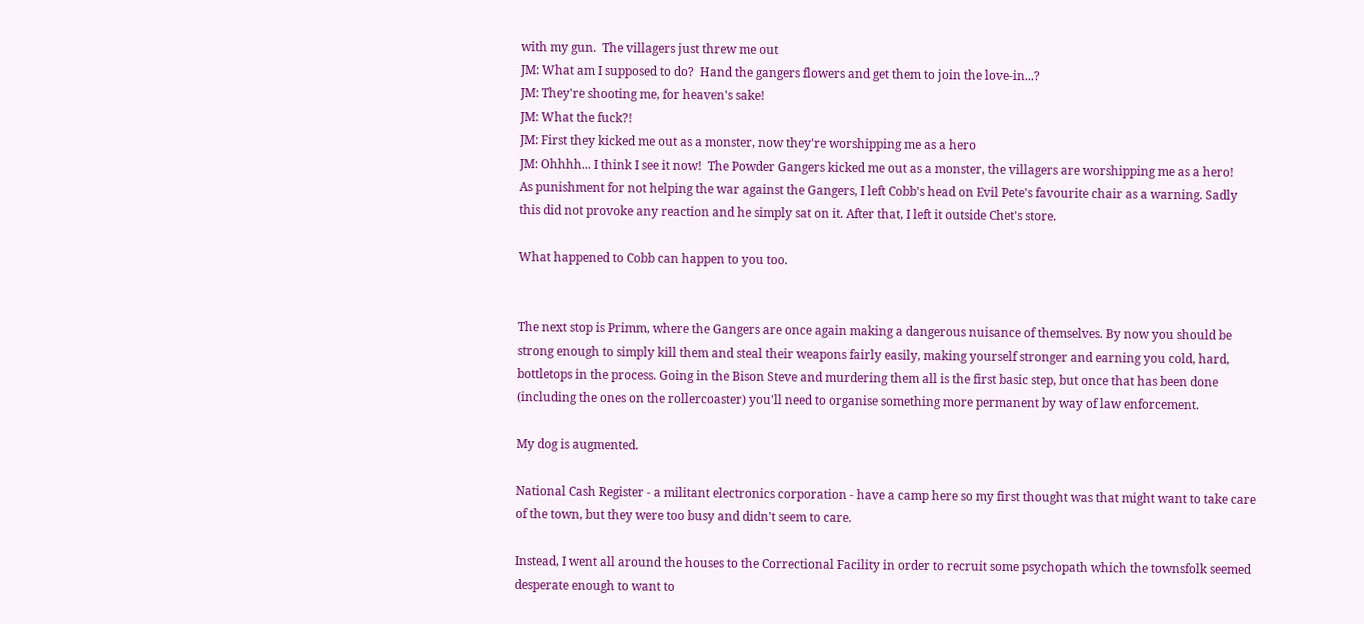with my gun.  The villagers just threw me out
JM: What am I supposed to do?  Hand the gangers flowers and get them to join the love-in...?
JM: They're shooting me, for heaven's sake!
JM: What the fuck?!
JM: First they kicked me out as a monster, now they're worshipping me as a hero
JM: Ohhhh... I think I see it now!  The Powder Gangers kicked me out as a monster, the villagers are worshipping me as a hero!
As punishment for not helping the war against the Gangers, I left Cobb's head on Evil Pete's favourite chair as a warning. Sadly this did not provoke any reaction and he simply sat on it. After that, I left it outside Chet's store.

What happened to Cobb can happen to you too.


The next stop is Primm, where the Gangers are once again making a dangerous nuisance of themselves. By now you should be strong enough to simply kill them and steal their weapons fairly easily, making yourself stronger and earning you cold, hard, bottletops in the process. Going in the Bison Steve and murdering them all is the first basic step, but once that has been done (including the ones on the rollercoaster) you'll need to organise something more permanent by way of law enforcement.

My dog is augmented.

National Cash Register - a militant electronics corporation - have a camp here so my first thought was that might want to take care of the town, but they were too busy and didn't seem to care.

Instead, I went all around the houses to the Correctional Facility in order to recruit some psychopath which the townsfolk seemed desperate enough to want to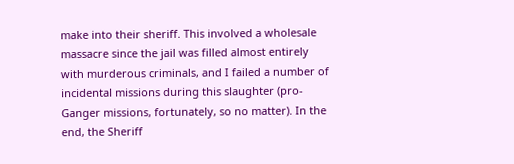make into their sheriff. This involved a wholesale massacre since the jail was filled almost entirely with murderous criminals, and I failed a number of incidental missions during this slaughter (pro-Ganger missions, fortunately, so no matter). In the end, the Sheriff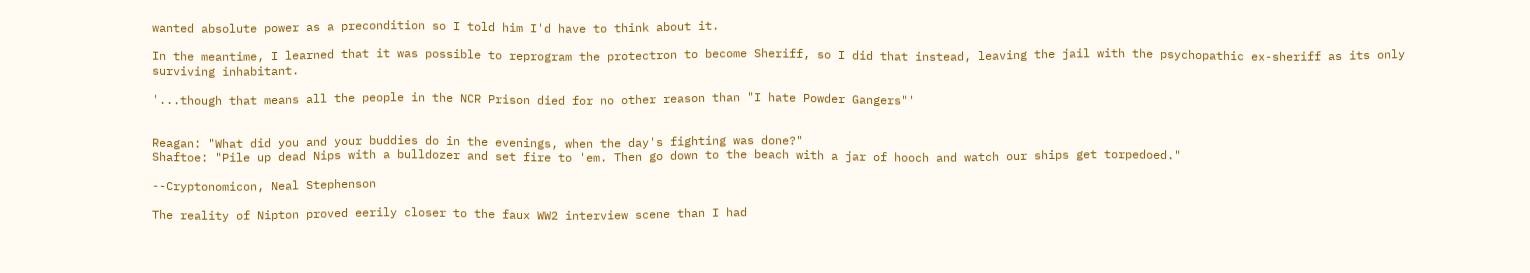wanted absolute power as a precondition so I told him I'd have to think about it.

In the meantime, I learned that it was possible to reprogram the protectron to become Sheriff, so I did that instead, leaving the jail with the psychopathic ex-sheriff as its only surviving inhabitant.

'...though that means all the people in the NCR Prison died for no other reason than "I hate Powder Gangers"'


Reagan: "What did you and your buddies do in the evenings, when the day's fighting was done?"
Shaftoe: "Pile up dead Nips with a bulldozer and set fire to 'em. Then go down to the beach with a jar of hooch and watch our ships get torpedoed."

--Cryptonomicon, Neal Stephenson

The reality of Nipton proved eerily closer to the faux WW2 interview scene than I had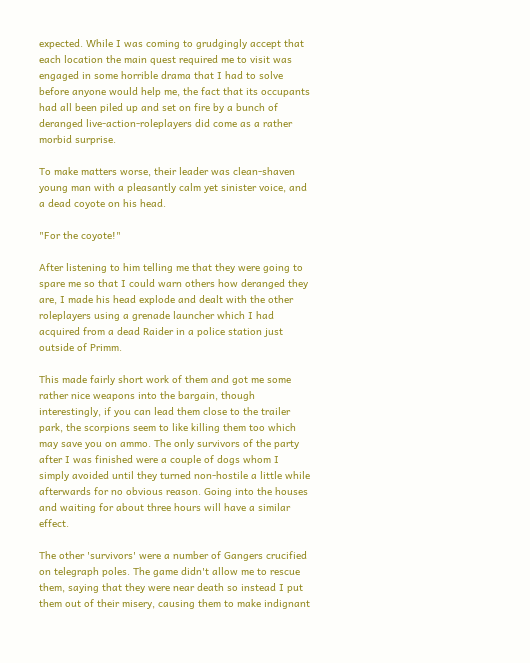expected. While I was coming to grudgingly accept that each location the main quest required me to visit was engaged in some horrible drama that I had to solve before anyone would help me, the fact that its occupants had all been piled up and set on fire by a bunch of deranged live-action-roleplayers did come as a rather morbid surprise.

To make matters worse, their leader was clean-shaven young man with a pleasantly calm yet sinister voice, and a dead coyote on his head.

"For the coyote!"

After listening to him telling me that they were going to spare me so that I could warn others how deranged they are, I made his head explode and dealt with the other roleplayers using a grenade launcher which I had acquired from a dead Raider in a police station just outside of Primm.

This made fairly short work of them and got me some rather nice weapons into the bargain, though interestingly, if you can lead them close to the trailer park, the scorpions seem to like killing them too which may save you on ammo. The only survivors of the party after I was finished were a couple of dogs whom I simply avoided until they turned non-hostile a little while afterwards for no obvious reason. Going into the houses and waiting for about three hours will have a similar effect.

The other 'survivors' were a number of Gangers crucified on telegraph poles. The game didn't allow me to rescue them, saying that they were near death so instead I put them out of their misery, causing them to make indignant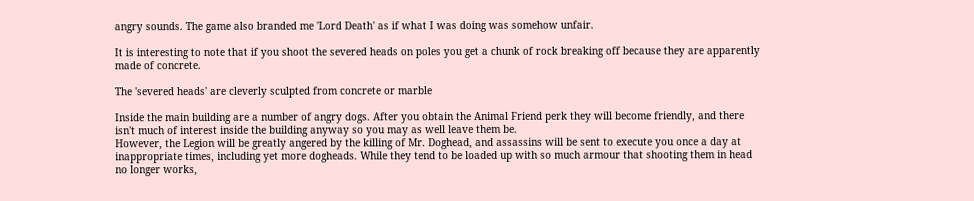angry sounds. The game also branded me 'Lord Death' as if what I was doing was somehow unfair.

It is interesting to note that if you shoot the severed heads on poles you get a chunk of rock breaking off because they are apparently made of concrete.

The 'severed heads' are cleverly sculpted from concrete or marble

Inside the main building are a number of angry dogs. After you obtain the Animal Friend perk they will become friendly, and there isn't much of interest inside the building anyway so you may as well leave them be.
However, the Legion will be greatly angered by the killing of Mr. Doghead, and assassins will be sent to execute you once a day at inappropriate times, including yet more dogheads. While they tend to be loaded up with so much armour that shooting them in head no longer works,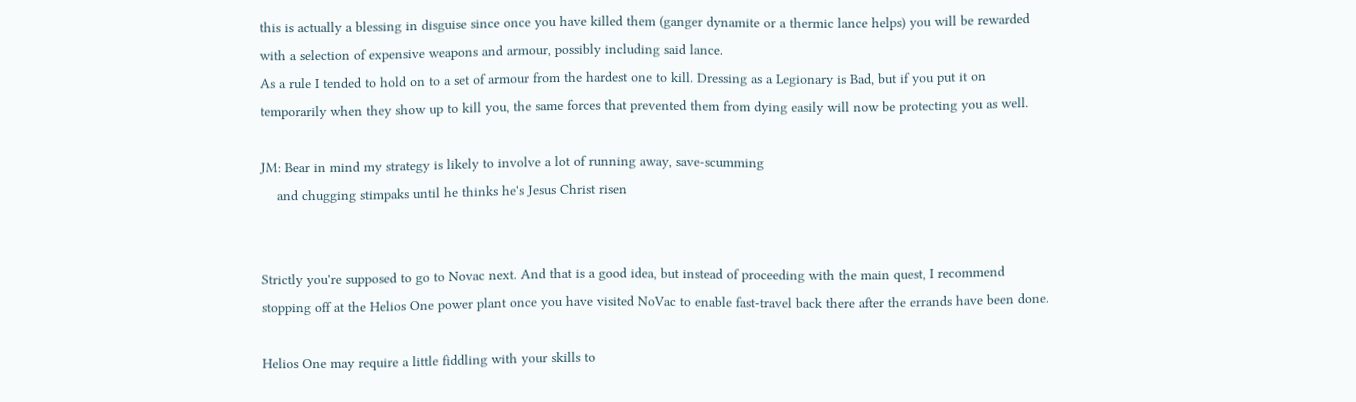this is actually a blessing in disguise since once you have killed them (ganger dynamite or a thermic lance helps) you will be rewarded with a selection of expensive weapons and armour, possibly including said lance.
As a rule I tended to hold on to a set of armour from the hardest one to kill. Dressing as a Legionary is Bad, but if you put it on temporarily when they show up to kill you, the same forces that prevented them from dying easily will now be protecting you as well.

JM: Bear in mind my strategy is likely to involve a lot of running away, save-scumming
    and chugging stimpaks until he thinks he's Jesus Christ risen


Strictly you're supposed to go to Novac next. And that is a good idea, but instead of proceeding with the main quest, I recommend stopping off at the Helios One power plant once you have visited NoVac to enable fast-travel back there after the errands have been done.

Helios One may require a little fiddling with your skills to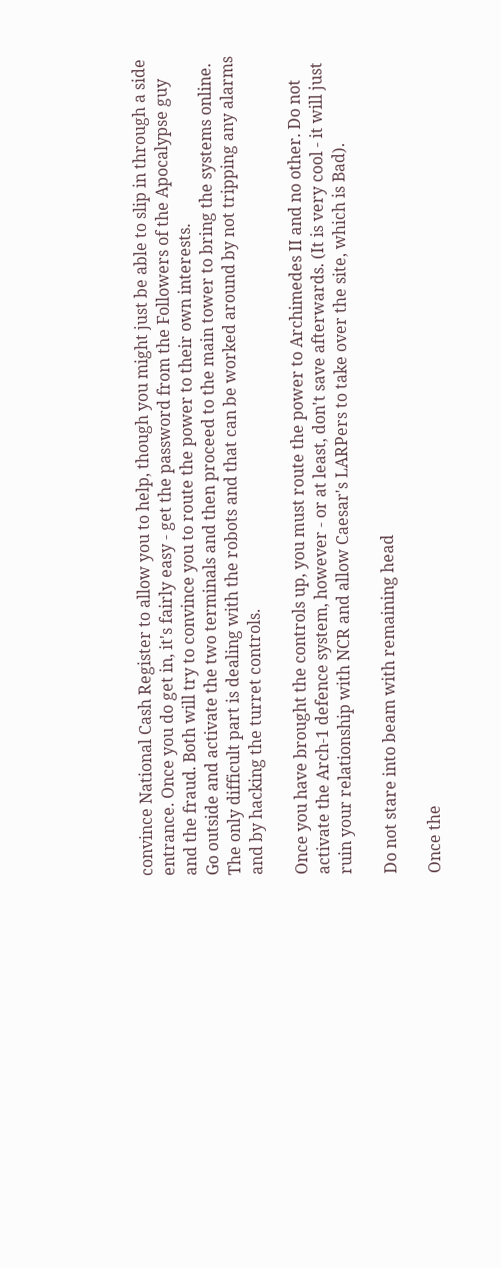convince National Cash Register to allow you to help, though you might just be able to slip in through a side entrance. Once you do get in, it's fairly easy - get the password from the Followers of the Apocalypse guy and the fraud. Both will try to convince you to route the power to their own interests.
Go outside and activate the two terminals and then proceed to the main tower to bring the systems online. The only difficult part is dealing with the robots and that can be worked around by not tripping any alarms and by hacking the turret controls.

Once you have brought the controls up, you must route the power to Archimedes II and no other. Do not activate the Arch-1 defence system, however - or at least, don't save afterwards. (It is very cool - it will just ruin your relationship with NCR and allow Caesar's LARPers to take over the site, which is Bad).

Do not stare into beam with remaining head

Once the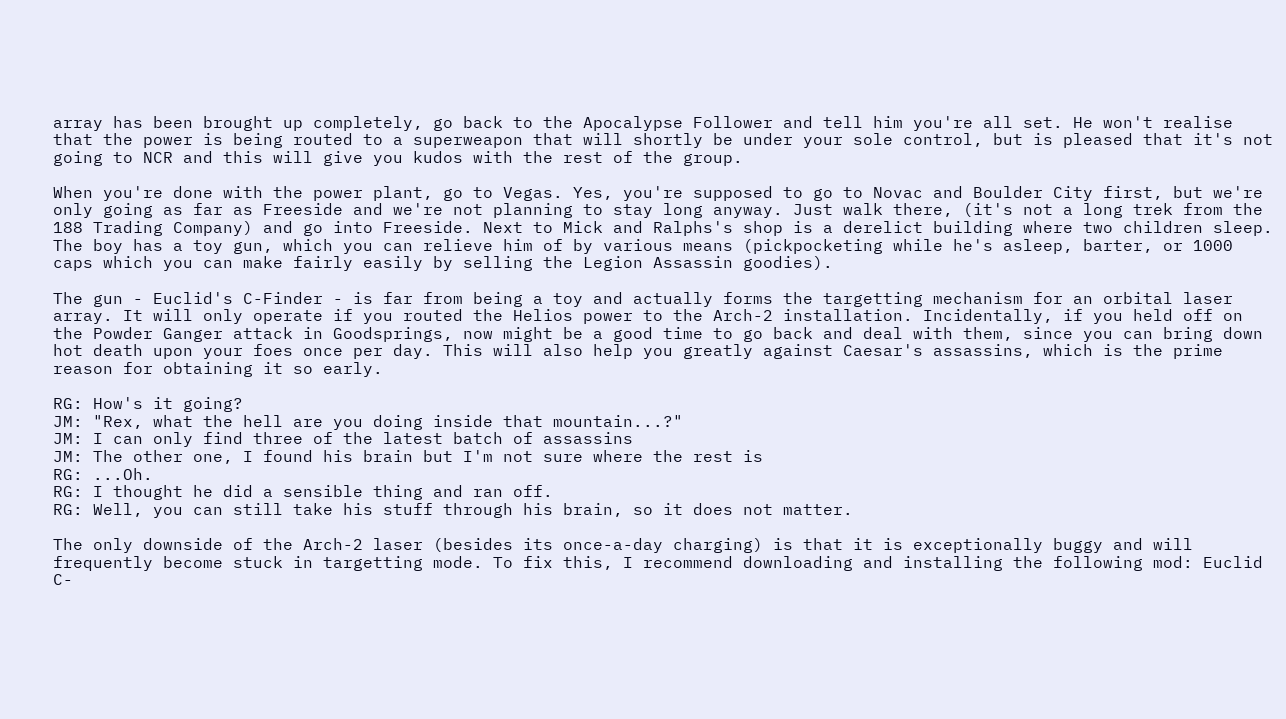array has been brought up completely, go back to the Apocalypse Follower and tell him you're all set. He won't realise that the power is being routed to a superweapon that will shortly be under your sole control, but is pleased that it's not going to NCR and this will give you kudos with the rest of the group.

When you're done with the power plant, go to Vegas. Yes, you're supposed to go to Novac and Boulder City first, but we're only going as far as Freeside and we're not planning to stay long anyway. Just walk there, (it's not a long trek from the 188 Trading Company) and go into Freeside. Next to Mick and Ralphs's shop is a derelict building where two children sleep. The boy has a toy gun, which you can relieve him of by various means (pickpocketing while he's asleep, barter, or 1000 caps which you can make fairly easily by selling the Legion Assassin goodies).

The gun - Euclid's C-Finder - is far from being a toy and actually forms the targetting mechanism for an orbital laser array. It will only operate if you routed the Helios power to the Arch-2 installation. Incidentally, if you held off on the Powder Ganger attack in Goodsprings, now might be a good time to go back and deal with them, since you can bring down hot death upon your foes once per day. This will also help you greatly against Caesar's assassins, which is the prime reason for obtaining it so early.

RG: How's it going?
JM: "Rex, what the hell are you doing inside that mountain...?"
JM: I can only find three of the latest batch of assassins
JM: The other one, I found his brain but I'm not sure where the rest is
RG: ...Oh.
RG: I thought he did a sensible thing and ran off.
RG: Well, you can still take his stuff through his brain, so it does not matter.

The only downside of the Arch-2 laser (besides its once-a-day charging) is that it is exceptionally buggy and will frequently become stuck in targetting mode. To fix this, I recommend downloading and installing the following mod: Euclid C-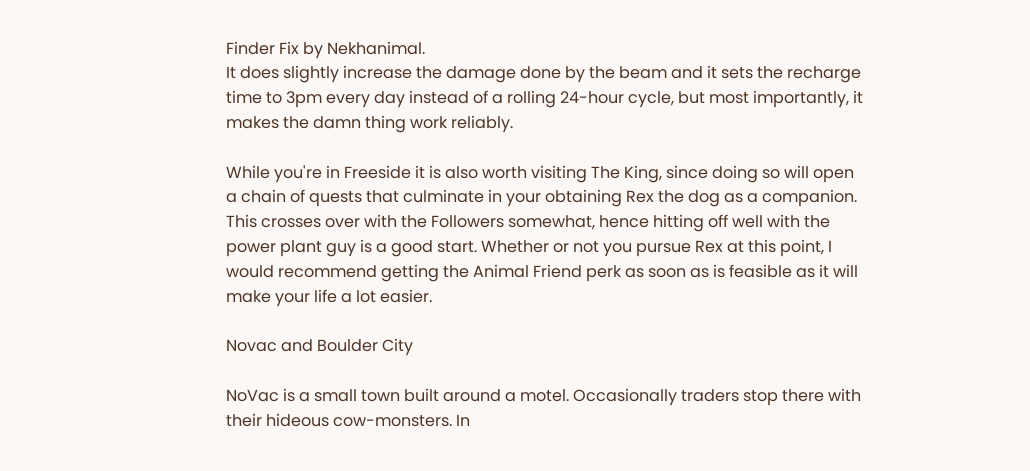Finder Fix by Nekhanimal.
It does slightly increase the damage done by the beam and it sets the recharge time to 3pm every day instead of a rolling 24-hour cycle, but most importantly, it makes the damn thing work reliably.

While you're in Freeside it is also worth visiting The King, since doing so will open a chain of quests that culminate in your obtaining Rex the dog as a companion. This crosses over with the Followers somewhat, hence hitting off well with the power plant guy is a good start. Whether or not you pursue Rex at this point, I would recommend getting the Animal Friend perk as soon as is feasible as it will make your life a lot easier.

Novac and Boulder City

NoVac is a small town built around a motel. Occasionally traders stop there with their hideous cow-monsters. In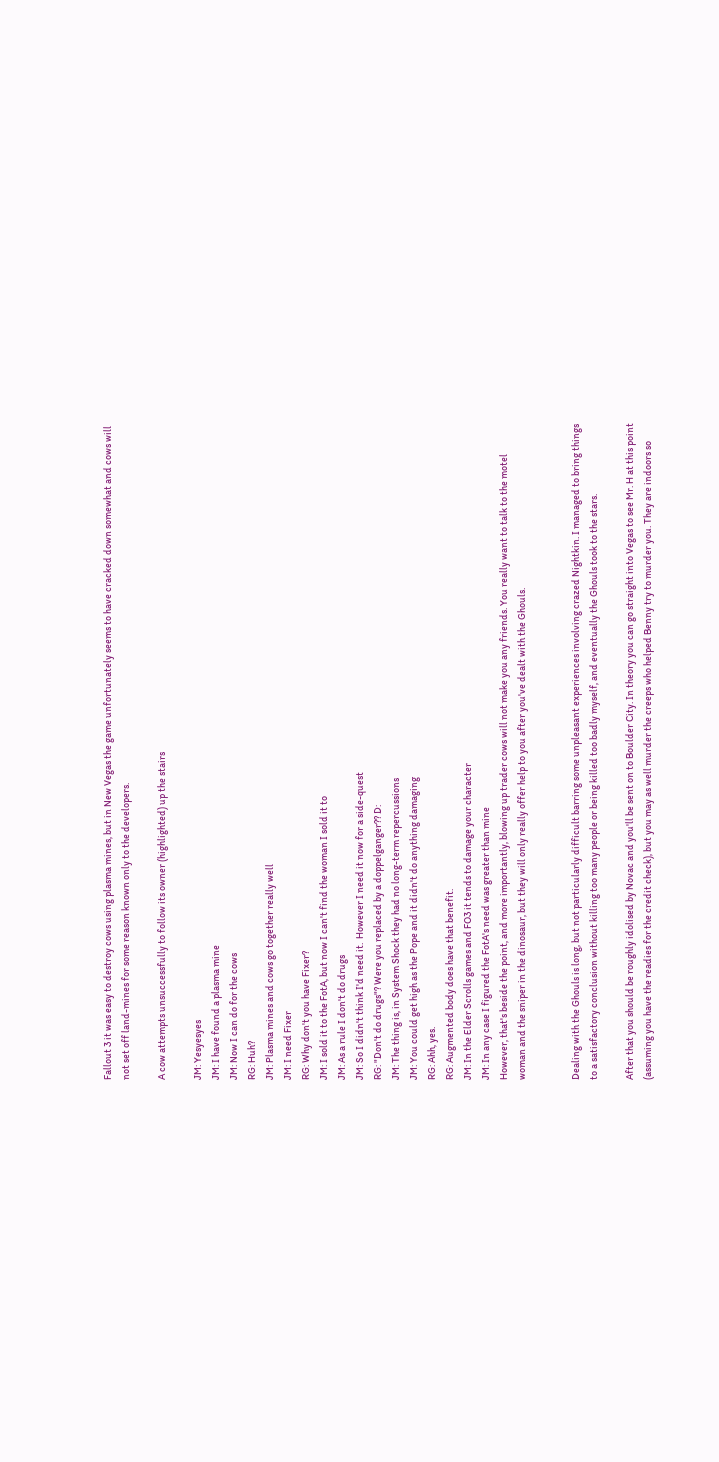Fallout 3 it was easy to destroy cows using plasma mines, but in New Vegas the game unfortunately seems to have cracked down somewhat and cows will not set off land-mines for some reason known only to the developers.

A cow attempts unsuccessfully to follow its owner (highlighted) up the stairs

JM: Yesyesyes
JM: I have found a plasma mine
JM: Now I can do for the cows
RG: Huh?
JM: Plasma mines and cows go together really well
JM: I need Fixer
RG: Why don't you have Fixer?
JM: I sold it to the FotA, but now I can't find the woman I sold it to
JM: As a rule I don't do drugs
JM: So I didn't think I'd need it.  However I need it now for a side-quest
RG: "Don't do drugs"? Were you replaced by a doppelganger?? D:
JM: The thing is, in System Shock they had no long-term repercussions
JM: You could get high as the Pope and it didn't do anything damaging
RG: Ahh, yes.
RG: Augmented body does have that benefit.
JM: In the Elder Scrolls games and FO3 it tends to damage your character
JM: In any case I figured the FotA's need was greater than mine
However, that's beside the point, and more importantly, blowing up trader cows will not make you any friends. You really want to talk to the motel woman and the sniper in the dinosaur, but they will only really offer help to you after you've dealt with the Ghouls.


Dealing with the Ghouls is long, but not particularly difficult barring some unpleasant experiences involving crazed Nightkin. I managed to bring things to a satisfactory conclusion without killing too many people or being killed too badly myself, and eventually the Ghouls took to the stars.

After that you should be roughly idolised by Novac and you'll be sent on to Boulder City. In theory you can go straight into Vegas to see Mr. H at this point (assuming you have the readies for the credit check), but you may as well murder the creeps who helped Benny try to murder you. They are indoors so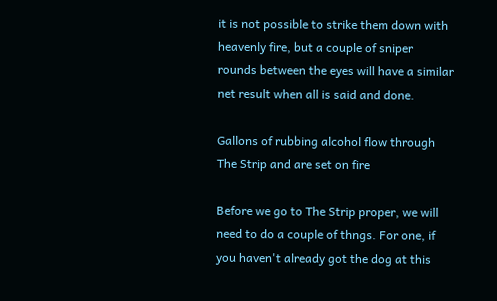it is not possible to strike them down with heavenly fire, but a couple of sniper rounds between the eyes will have a similar net result when all is said and done.

Gallons of rubbing alcohol flow through The Strip and are set on fire

Before we go to The Strip proper, we will need to do a couple of thngs. For one, if you haven't already got the dog at this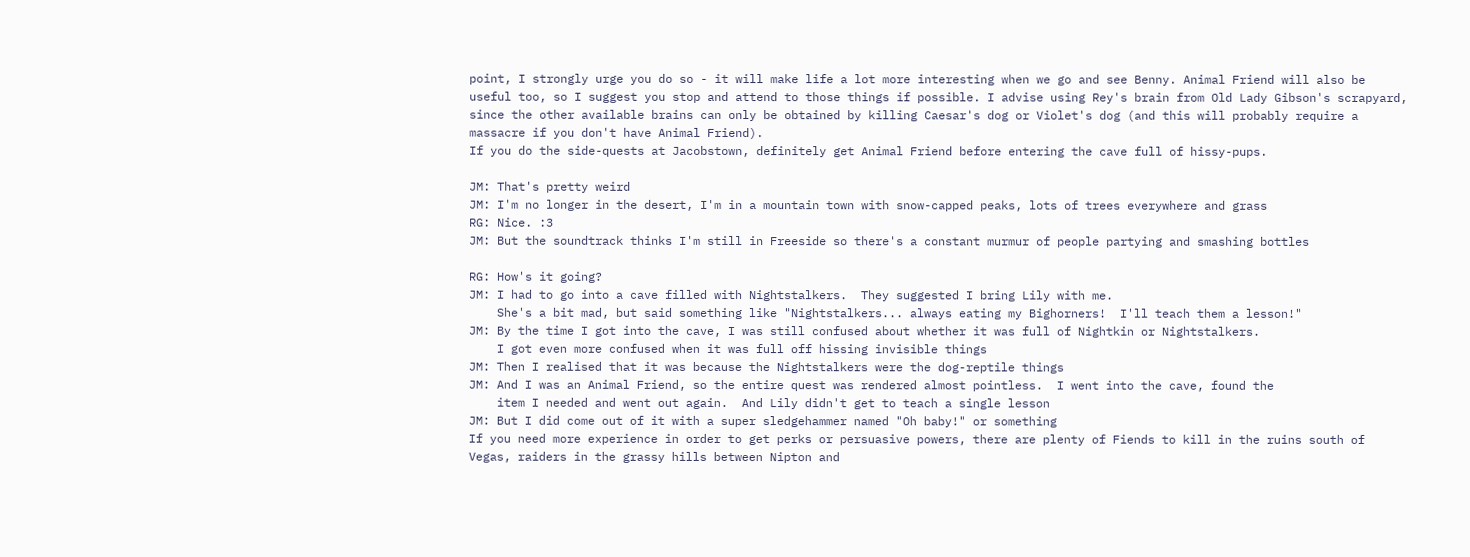point, I strongly urge you do so - it will make life a lot more interesting when we go and see Benny. Animal Friend will also be useful too, so I suggest you stop and attend to those things if possible. I advise using Rey's brain from Old Lady Gibson's scrapyard, since the other available brains can only be obtained by killing Caesar's dog or Violet's dog (and this will probably require a massacre if you don't have Animal Friend).
If you do the side-quests at Jacobstown, definitely get Animal Friend before entering the cave full of hissy-pups.

JM: That's pretty weird
JM: I'm no longer in the desert, I'm in a mountain town with snow-capped peaks, lots of trees everywhere and grass
RG: Nice. :3
JM: But the soundtrack thinks I'm still in Freeside so there's a constant murmur of people partying and smashing bottles

RG: How's it going?
JM: I had to go into a cave filled with Nightstalkers.  They suggested I bring Lily with me.
    She's a bit mad, but said something like "Nightstalkers... always eating my Bighorners!  I'll teach them a lesson!"
JM: By the time I got into the cave, I was still confused about whether it was full of Nightkin or Nightstalkers.
    I got even more confused when it was full off hissing invisible things
JM: Then I realised that it was because the Nightstalkers were the dog-reptile things
JM: And I was an Animal Friend, so the entire quest was rendered almost pointless.  I went into the cave, found the
    item I needed and went out again.  And Lily didn't get to teach a single lesson
JM: But I did come out of it with a super sledgehammer named "Oh baby!" or something
If you need more experience in order to get perks or persuasive powers, there are plenty of Fiends to kill in the ruins south of Vegas, raiders in the grassy hills between Nipton and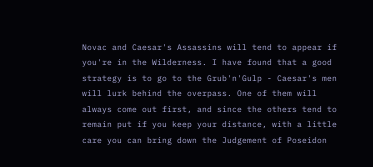Novac and Caesar's Assassins will tend to appear if you're in the Wilderness. I have found that a good strategy is to go to the Grub'n'Gulp - Caesar's men will lurk behind the overpass. One of them will always come out first, and since the others tend to remain put if you keep your distance, with a little care you can bring down the Judgement of Poseidon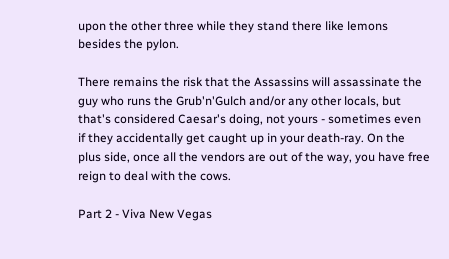upon the other three while they stand there like lemons besides the pylon.

There remains the risk that the Assassins will assassinate the guy who runs the Grub'n'Gulch and/or any other locals, but that's considered Caesar's doing, not yours - sometimes even if they accidentally get caught up in your death-ray. On the plus side, once all the vendors are out of the way, you have free reign to deal with the cows.

Part 2 - Viva New Vegas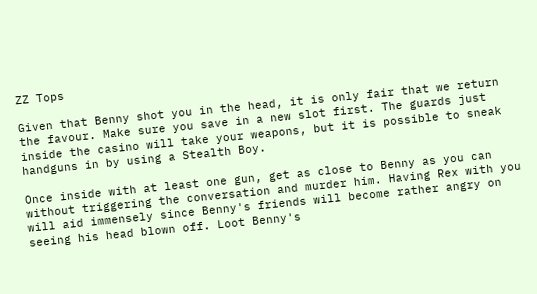ZZ Tops

Given that Benny shot you in the head, it is only fair that we return the favour. Make sure you save in a new slot first. The guards just inside the casino will take your weapons, but it is possible to sneak handguns in by using a Stealth Boy.

Once inside with at least one gun, get as close to Benny as you can without triggering the conversation and murder him. Having Rex with you will aid immensely since Benny's friends will become rather angry on seeing his head blown off. Loot Benny's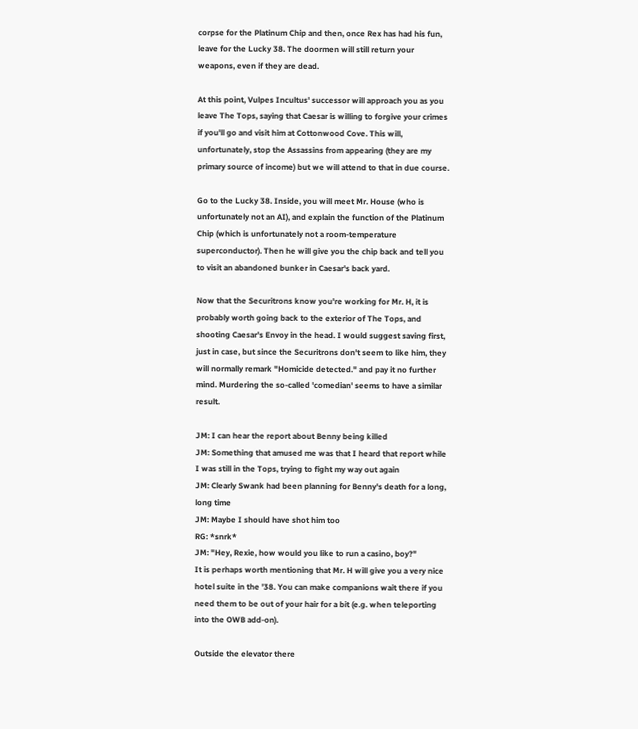corpse for the Platinum Chip and then, once Rex has had his fun, leave for the Lucky 38. The doormen will still return your weapons, even if they are dead.

At this point, Vulpes Incultus' successor will approach you as you leave The Tops, saying that Caesar is willing to forgive your crimes if you'll go and visit him at Cottonwood Cove. This will, unfortunately, stop the Assassins from appearing (they are my primary source of income) but we will attend to that in due course.

Go to the Lucky 38. Inside, you will meet Mr. House (who is unfortunately not an AI), and explain the function of the Platinum Chip (which is unfortunately not a room-temperature superconductor). Then he will give you the chip back and tell you to visit an abandoned bunker in Caesar's back yard.

Now that the Securitrons know you're working for Mr. H, it is probably worth going back to the exterior of The Tops, and shooting Caesar's Envoy in the head. I would suggest saving first, just in case, but since the Securitrons don't seem to like him, they will normally remark "Homicide detected." and pay it no further mind. Murdering the so-called 'comedian' seems to have a similar result.

JM: I can hear the report about Benny being killed
JM: Something that amused me was that I heard that report while I was still in the Tops, trying to fight my way out again
JM: Clearly Swank had been planning for Benny's death for a long, long time
JM: Maybe I should have shot him too
RG: *snrk*
JM: "Hey, Rexie, how would you like to run a casino, boy?"
It is perhaps worth mentioning that Mr. H will give you a very nice hotel suite in the '38. You can make companions wait there if you need them to be out of your hair for a bit (e.g. when teleporting into the OWB add-on).

Outside the elevator there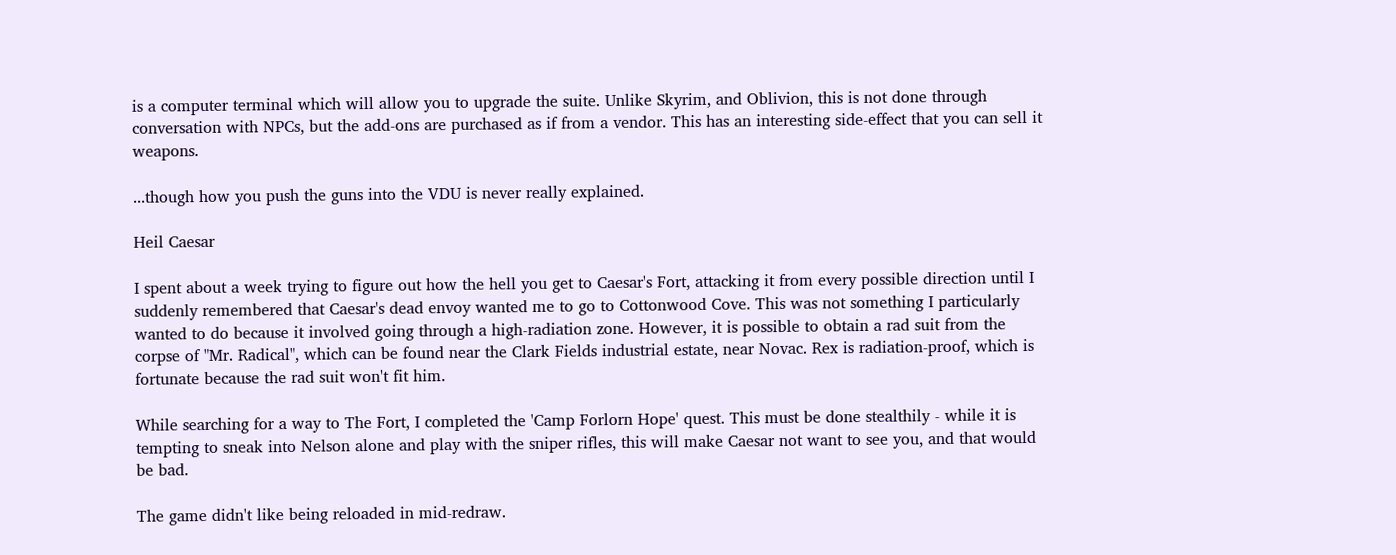is a computer terminal which will allow you to upgrade the suite. Unlike Skyrim, and Oblivion, this is not done through conversation with NPCs, but the add-ons are purchased as if from a vendor. This has an interesting side-effect that you can sell it weapons.

...though how you push the guns into the VDU is never really explained.

Heil Caesar

I spent about a week trying to figure out how the hell you get to Caesar's Fort, attacking it from every possible direction until I suddenly remembered that Caesar's dead envoy wanted me to go to Cottonwood Cove. This was not something I particularly wanted to do because it involved going through a high-radiation zone. However, it is possible to obtain a rad suit from the corpse of "Mr. Radical", which can be found near the Clark Fields industrial estate, near Novac. Rex is radiation-proof, which is fortunate because the rad suit won't fit him.

While searching for a way to The Fort, I completed the 'Camp Forlorn Hope' quest. This must be done stealthily - while it is tempting to sneak into Nelson alone and play with the sniper rifles, this will make Caesar not want to see you, and that would be bad.

The game didn't like being reloaded in mid-redraw.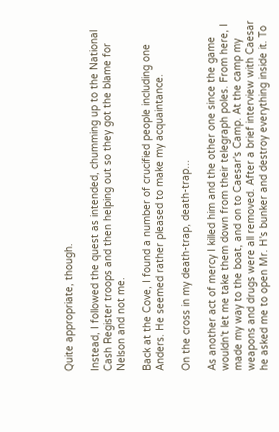Quite appropriate, though.

Instead, I followed the quest as intended, chumming up to the National Cash Register troops and then helping out so they got the blame for Nelson and not me.

Back at the Cove, I found a number of crucified people including one Anders. He seemed rather pleased to make my acquaintance.

On the cross in my death-trap, death-trap...

As another act of mercy I killed him and the other one since the game wouldn't let me take them down from their telegraph poles. From here, I made my way to the boat, and on to Caesar's Camp. At the camp my weapons and drugs were all removed. After a brief interview with Caesar he asked me to open Mr. H's bunker and destroy everything inside it. To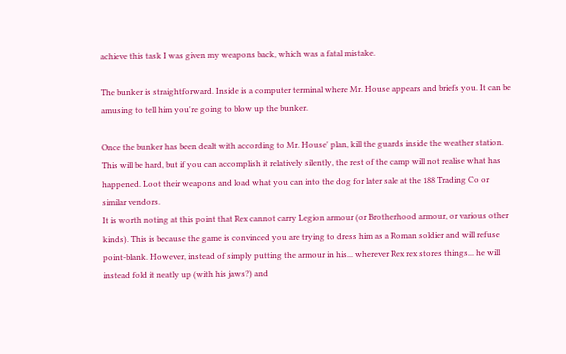achieve this task I was given my weapons back, which was a fatal mistake.

The bunker is straightforward. Inside is a computer terminal where Mr. House appears and briefs you. It can be amusing to tell him you're going to blow up the bunker.

Once the bunker has been dealt with according to Mr. House' plan, kill the guards inside the weather station. This will be hard, but if you can accomplish it relatively silently, the rest of the camp will not realise what has happened. Loot their weapons and load what you can into the dog for later sale at the 188 Trading Co or similar vendors.
It is worth noting at this point that Rex cannot carry Legion armour (or Brotherhood armour, or various other kinds). This is because the game is convinced you are trying to dress him as a Roman soldier and will refuse point-blank. However, instead of simply putting the armour in his... wherever Rex rex stores things... he will instead fold it neatly up (with his jaws?) and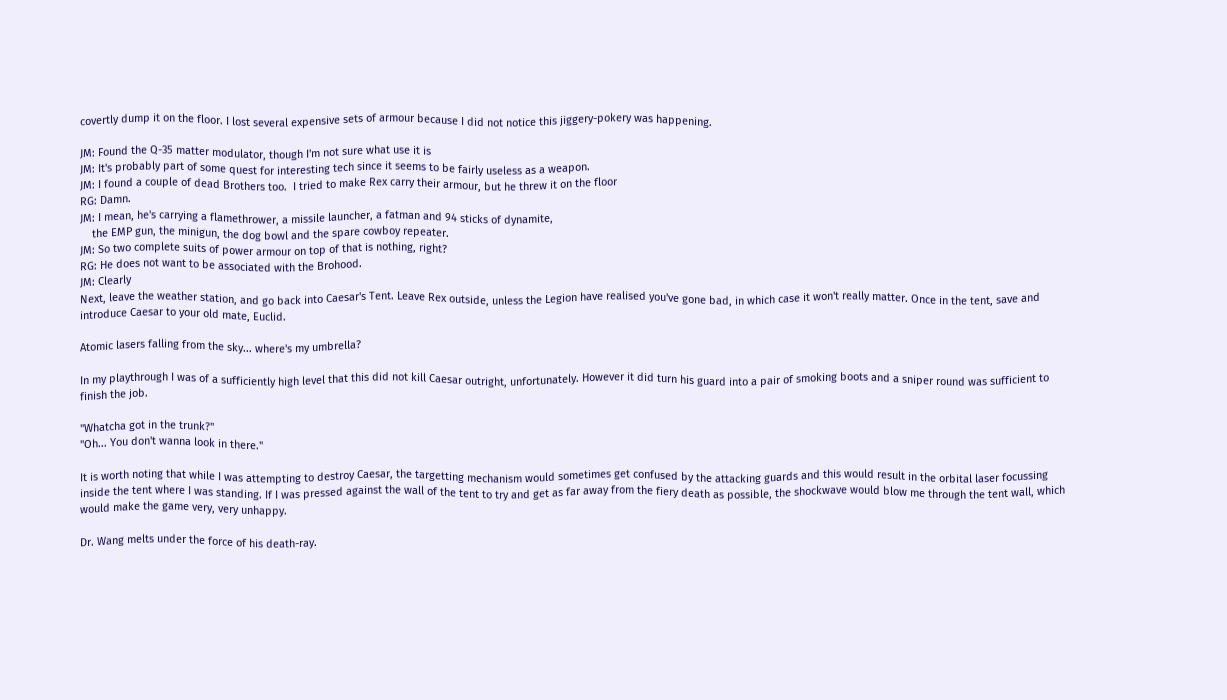covertly dump it on the floor. I lost several expensive sets of armour because I did not notice this jiggery-pokery was happening.

JM: Found the Q-35 matter modulator, though I'm not sure what use it is
JM: It's probably part of some quest for interesting tech since it seems to be fairly useless as a weapon.
JM: I found a couple of dead Brothers too.  I tried to make Rex carry their armour, but he threw it on the floor
RG: Damn.
JM: I mean, he's carrying a flamethrower, a missile launcher, a fatman and 94 sticks of dynamite,
    the EMP gun, the minigun, the dog bowl and the spare cowboy repeater.
JM: So two complete suits of power armour on top of that is nothing, right?
RG: He does not want to be associated with the Brohood.
JM: Clearly
Next, leave the weather station, and go back into Caesar's Tent. Leave Rex outside, unless the Legion have realised you've gone bad, in which case it won't really matter. Once in the tent, save and introduce Caesar to your old mate, Euclid.

Atomic lasers falling from the sky... where's my umbrella?

In my playthrough I was of a sufficiently high level that this did not kill Caesar outright, unfortunately. However it did turn his guard into a pair of smoking boots and a sniper round was sufficient to finish the job.

"Whatcha got in the trunk?"
"Oh... You don't wanna look in there."

It is worth noting that while I was attempting to destroy Caesar, the targetting mechanism would sometimes get confused by the attacking guards and this would result in the orbital laser focussing inside the tent where I was standing. If I was pressed against the wall of the tent to try and get as far away from the fiery death as possible, the shockwave would blow me through the tent wall, which would make the game very, very unhappy.

Dr. Wang melts under the force of his death-ray.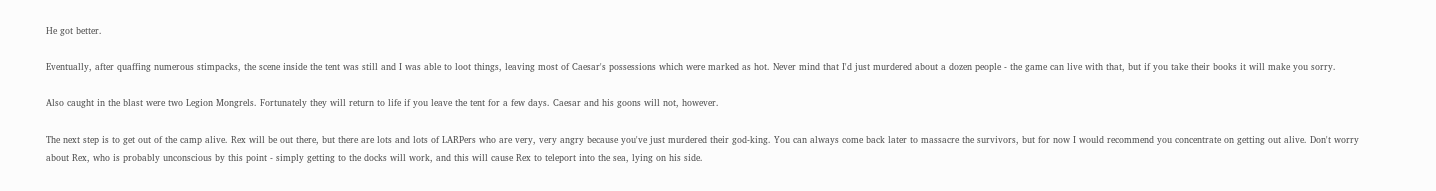He got better.

Eventually, after quaffing numerous stimpacks, the scene inside the tent was still and I was able to loot things, leaving most of Caesar's possessions which were marked as hot. Never mind that I'd just murdered about a dozen people - the game can live with that, but if you take their books it will make you sorry.

Also caught in the blast were two Legion Mongrels. Fortunately they will return to life if you leave the tent for a few days. Caesar and his goons will not, however.

The next step is to get out of the camp alive. Rex will be out there, but there are lots and lots of LARPers who are very, very angry because you've just murdered their god-king. You can always come back later to massacre the survivors, but for now I would recommend you concentrate on getting out alive. Don't worry about Rex, who is probably unconscious by this point - simply getting to the docks will work, and this will cause Rex to teleport into the sea, lying on his side.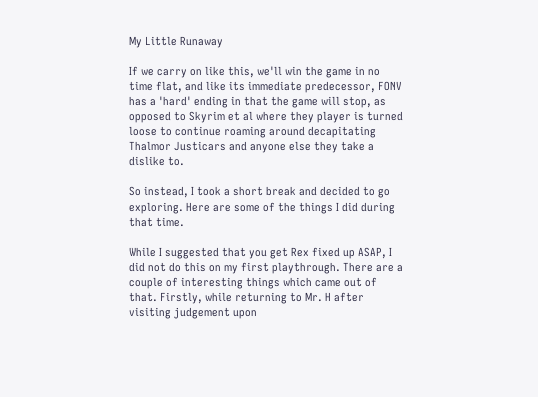My Little Runaway

If we carry on like this, we'll win the game in no time flat, and like its immediate predecessor, FONV has a 'hard' ending in that the game will stop, as opposed to Skyrim et al where they player is turned loose to continue roaming around decapitating Thalmor Justicars and anyone else they take a dislike to.

So instead, I took a short break and decided to go exploring. Here are some of the things I did during that time.

While I suggested that you get Rex fixed up ASAP, I did not do this on my first playthrough. There are a couple of interesting things which came out of that. Firstly, while returning to Mr. H after visiting judgement upon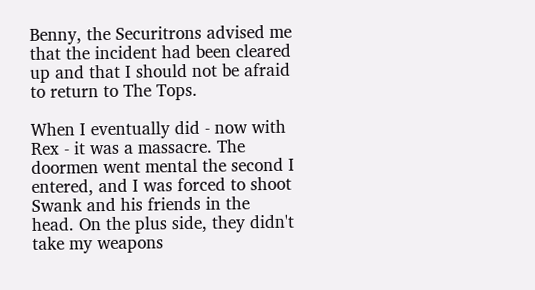Benny, the Securitrons advised me that the incident had been cleared up and that I should not be afraid to return to The Tops.

When I eventually did - now with Rex - it was a massacre. The doormen went mental the second I entered, and I was forced to shoot Swank and his friends in the head. On the plus side, they didn't take my weapons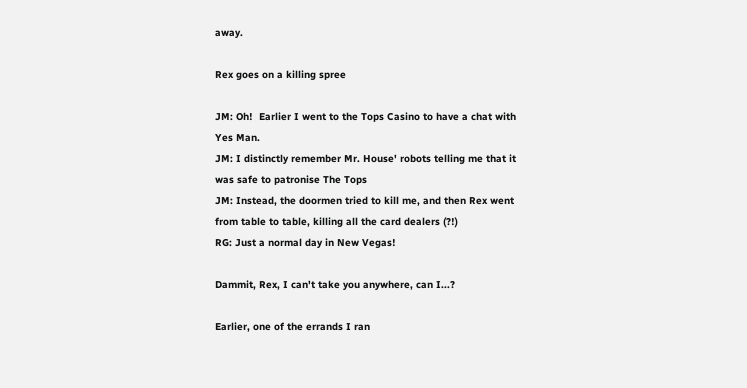away.

Rex goes on a killing spree

JM: Oh!  Earlier I went to the Tops Casino to have a chat with Yes Man.
JM: I distinctly remember Mr. House' robots telling me that it was safe to patronise The Tops
JM: Instead, the doormen tried to kill me, and then Rex went from table to table, killing all the card dealers (?!)
RG: Just a normal day in New Vegas!

Dammit, Rex, I can't take you anywhere, can I...?

Earlier, one of the errands I ran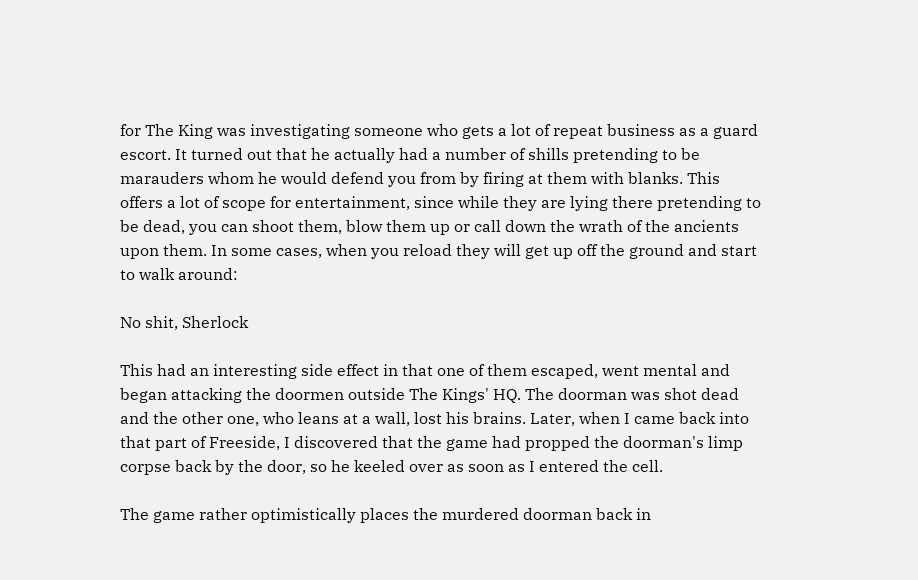for The King was investigating someone who gets a lot of repeat business as a guard escort. It turned out that he actually had a number of shills pretending to be marauders whom he would defend you from by firing at them with blanks. This offers a lot of scope for entertainment, since while they are lying there pretending to be dead, you can shoot them, blow them up or call down the wrath of the ancients upon them. In some cases, when you reload they will get up off the ground and start to walk around:

No shit, Sherlock

This had an interesting side effect in that one of them escaped, went mental and began attacking the doormen outside The Kings' HQ. The doorman was shot dead and the other one, who leans at a wall, lost his brains. Later, when I came back into that part of Freeside, I discovered that the game had propped the doorman's limp corpse back by the door, so he keeled over as soon as I entered the cell.

The game rather optimistically places the murdered doorman back in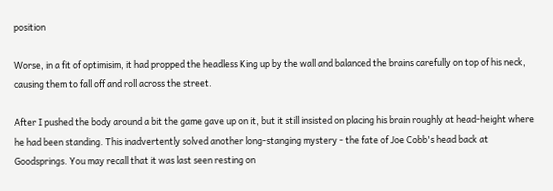position

Worse, in a fit of optimisim, it had propped the headless King up by the wall and balanced the brains carefully on top of his neck, causing them to fall off and roll across the street.

After I pushed the body around a bit the game gave up on it, but it still insisted on placing his brain roughly at head-height where he had been standing. This inadvertently solved another long-stanging mystery - the fate of Joe Cobb's head back at Goodsprings. You may recall that it was last seen resting on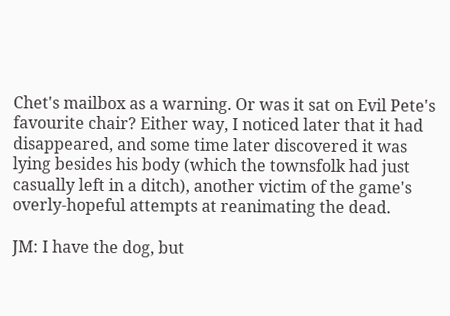Chet's mailbox as a warning. Or was it sat on Evil Pete's favourite chair? Either way, I noticed later that it had disappeared, and some time later discovered it was lying besides his body (which the townsfolk had just casually left in a ditch), another victim of the game's overly-hopeful attempts at reanimating the dead.

JM: I have the dog, but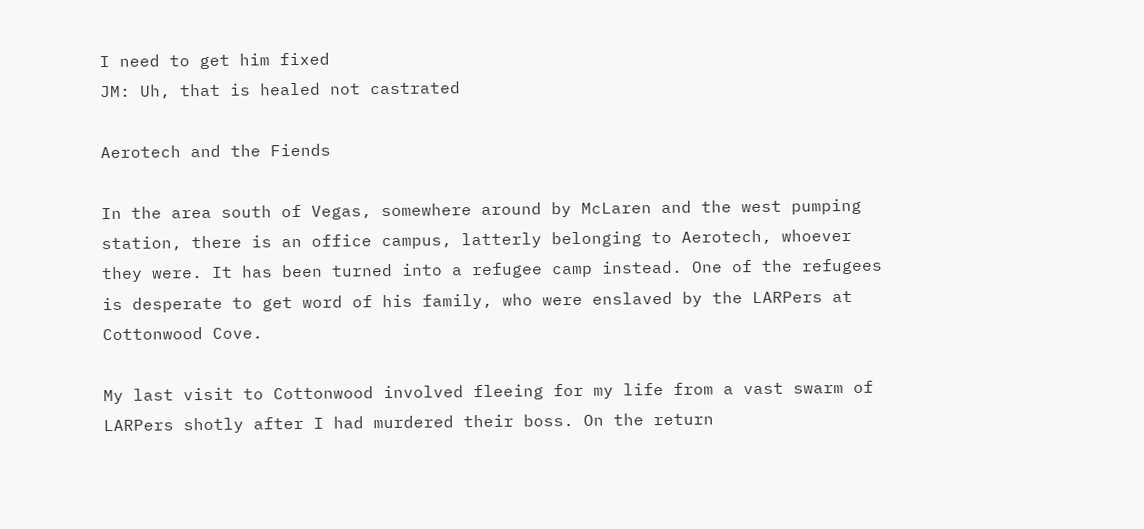I need to get him fixed
JM: Uh, that is healed not castrated

Aerotech and the Fiends

In the area south of Vegas, somewhere around by McLaren and the west pumping station, there is an office campus, latterly belonging to Aerotech, whoever they were. It has been turned into a refugee camp instead. One of the refugees is desperate to get word of his family, who were enslaved by the LARPers at Cottonwood Cove.

My last visit to Cottonwood involved fleeing for my life from a vast swarm of LARPers shotly after I had murdered their boss. On the return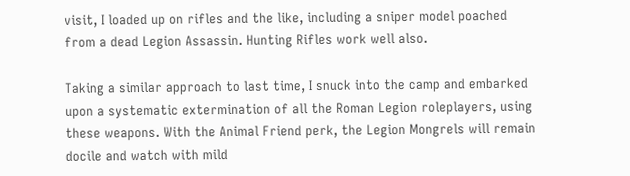visit, I loaded up on rifles and the like, including a sniper model poached from a dead Legion Assassin. Hunting Rifles work well also.

Taking a similar approach to last time, I snuck into the camp and embarked upon a systematic extermination of all the Roman Legion roleplayers, using these weapons. With the Animal Friend perk, the Legion Mongrels will remain docile and watch with mild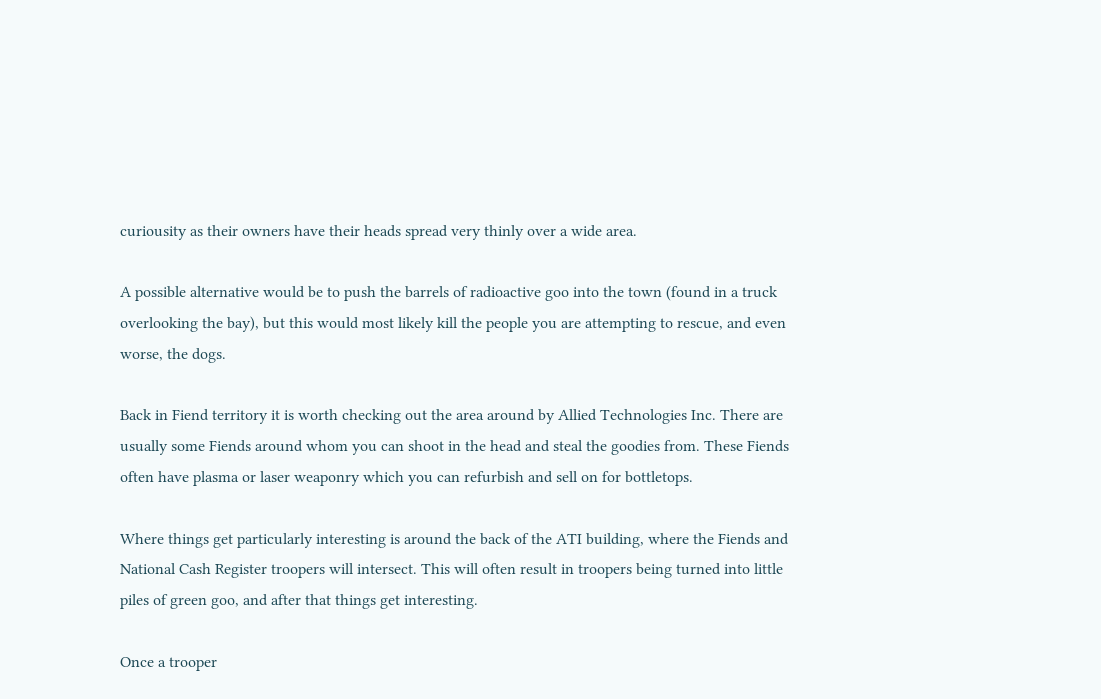curiousity as their owners have their heads spread very thinly over a wide area.

A possible alternative would be to push the barrels of radioactive goo into the town (found in a truck overlooking the bay), but this would most likely kill the people you are attempting to rescue, and even worse, the dogs.

Back in Fiend territory it is worth checking out the area around by Allied Technologies Inc. There are usually some Fiends around whom you can shoot in the head and steal the goodies from. These Fiends often have plasma or laser weaponry which you can refurbish and sell on for bottletops.

Where things get particularly interesting is around the back of the ATI building, where the Fiends and National Cash Register troopers will intersect. This will often result in troopers being turned into little piles of green goo, and after that things get interesting.

Once a trooper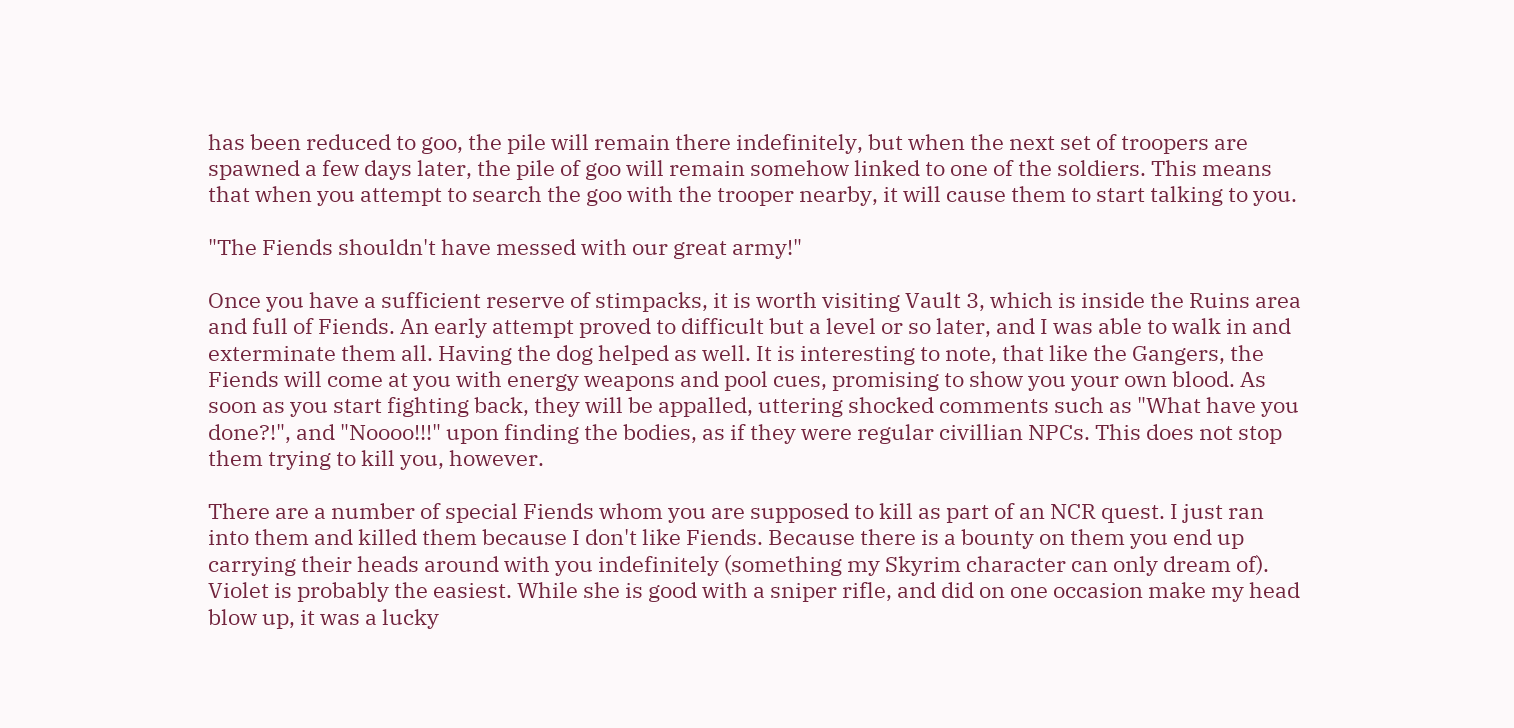has been reduced to goo, the pile will remain there indefinitely, but when the next set of troopers are spawned a few days later, the pile of goo will remain somehow linked to one of the soldiers. This means that when you attempt to search the goo with the trooper nearby, it will cause them to start talking to you.

"The Fiends shouldn't have messed with our great army!"

Once you have a sufficient reserve of stimpacks, it is worth visiting Vault 3, which is inside the Ruins area and full of Fiends. An early attempt proved to difficult but a level or so later, and I was able to walk in and exterminate them all. Having the dog helped as well. It is interesting to note, that like the Gangers, the Fiends will come at you with energy weapons and pool cues, promising to show you your own blood. As soon as you start fighting back, they will be appalled, uttering shocked comments such as "What have you done?!", and "Noooo!!!" upon finding the bodies, as if they were regular civillian NPCs. This does not stop them trying to kill you, however.

There are a number of special Fiends whom you are supposed to kill as part of an NCR quest. I just ran into them and killed them because I don't like Fiends. Because there is a bounty on them you end up carrying their heads around with you indefinitely (something my Skyrim character can only dream of).
Violet is probably the easiest. While she is good with a sniper rifle, and did on one occasion make my head blow up, it was a lucky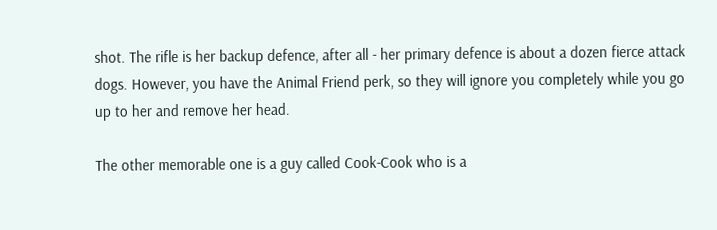shot. The rifle is her backup defence, after all - her primary defence is about a dozen fierce attack dogs. However, you have the Animal Friend perk, so they will ignore you completely while you go up to her and remove her head.

The other memorable one is a guy called Cook-Cook who is a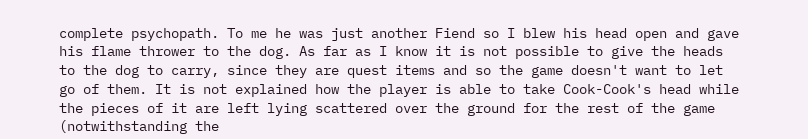complete psychopath. To me he was just another Fiend so I blew his head open and gave his flame thrower to the dog. As far as I know it is not possible to give the heads to the dog to carry, since they are quest items and so the game doesn't want to let go of them. It is not explained how the player is able to take Cook-Cook's head while the pieces of it are left lying scattered over the ground for the rest of the game (notwithstanding the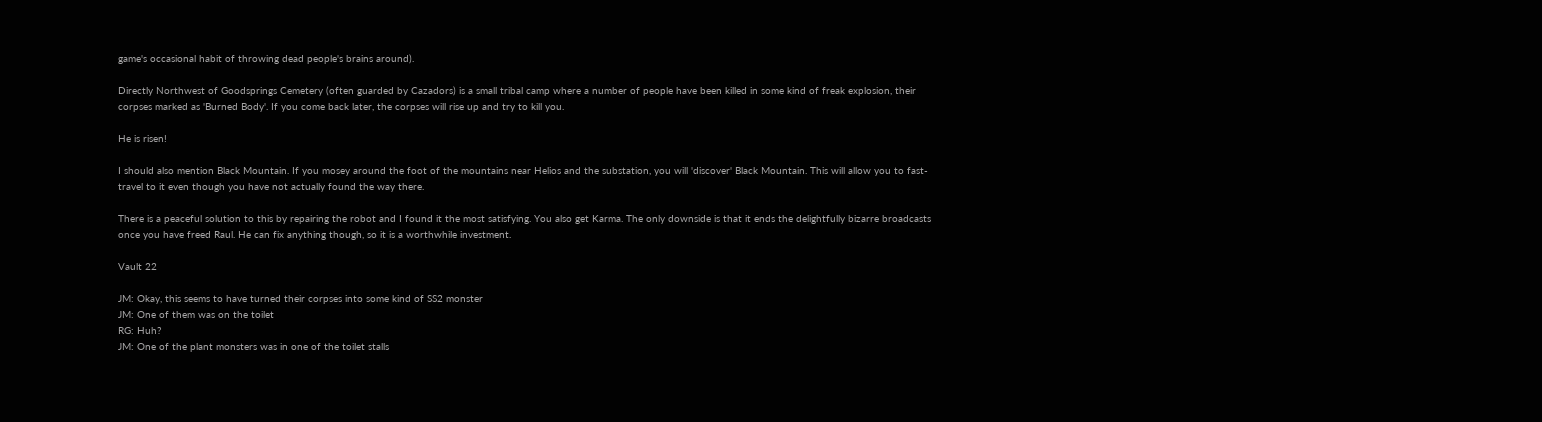game's occasional habit of throwing dead people's brains around).

Directly Northwest of Goodsprings Cemetery (often guarded by Cazadors) is a small tribal camp where a number of people have been killed in some kind of freak explosion, their corpses marked as 'Burned Body'. If you come back later, the corpses will rise up and try to kill you.

He is risen!

I should also mention Black Mountain. If you mosey around the foot of the mountains near Helios and the substation, you will 'discover' Black Mountain. This will allow you to fast-travel to it even though you have not actually found the way there.

There is a peaceful solution to this by repairing the robot and I found it the most satisfying. You also get Karma. The only downside is that it ends the delightfully bizarre broadcasts once you have freed Raul. He can fix anything though, so it is a worthwhile investment.

Vault 22

JM: Okay, this seems to have turned their corpses into some kind of SS2 monster
JM: One of them was on the toilet
RG: Huh?
JM: One of the plant monsters was in one of the toilet stalls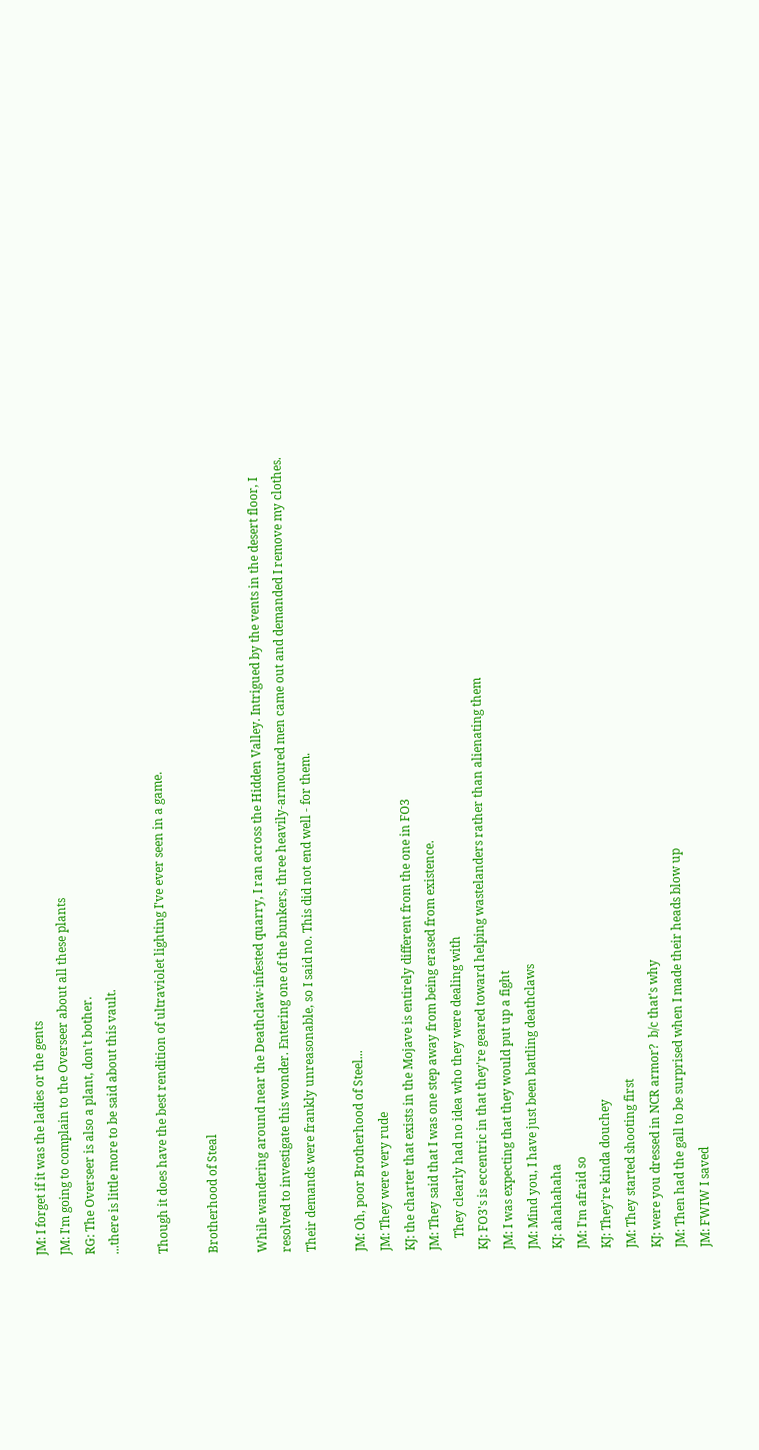JM: I forget if it was the ladies or the gents
JM: I'm going to complain to the Overseer about all these plants
RG: The Overseer is also a plant, don't bother.
...there is little more to be said about this vault.

Though it does have the best rendition of ultraviolet lighting I've ever seen in a game.

Brotherhood of Steal

While wandering around near the Deathclaw-infested quarry, I ran across the Hidden Valley. Intrigued by the vents in the desert floor, I resolved to investigate this wonder. Entering one of the bunkers, three heavily-armoured men came out and demanded I remove my clothes. Their demands were frankly unreasonable, so I said no. This did not end well - for them.

JM: Oh, poor Brotherhood of Steel...
JM: They were very rude
KJ: the charter that exists in the Mojave is entirely different from the one in FO3
JM: They said that I was one step away from being erased from existence.
    They clearly had no idea who they were dealing with
KJ: FO3's is eccentric in that they're geared toward helping wastelanders rather than alienating them
JM: I was expecting that they would put up a fight
JM: Mind you, I have just been battling deathclaws
KJ: ahahahaha
JM: I'm afraid so
KJ: They're kinda douchey
JM: They started shooting first
KJ: were you dressed in NCR armor?  b/c that's why
JM: Then had the gall to be surprised when I made their heads blow up
JM: FWIW I saved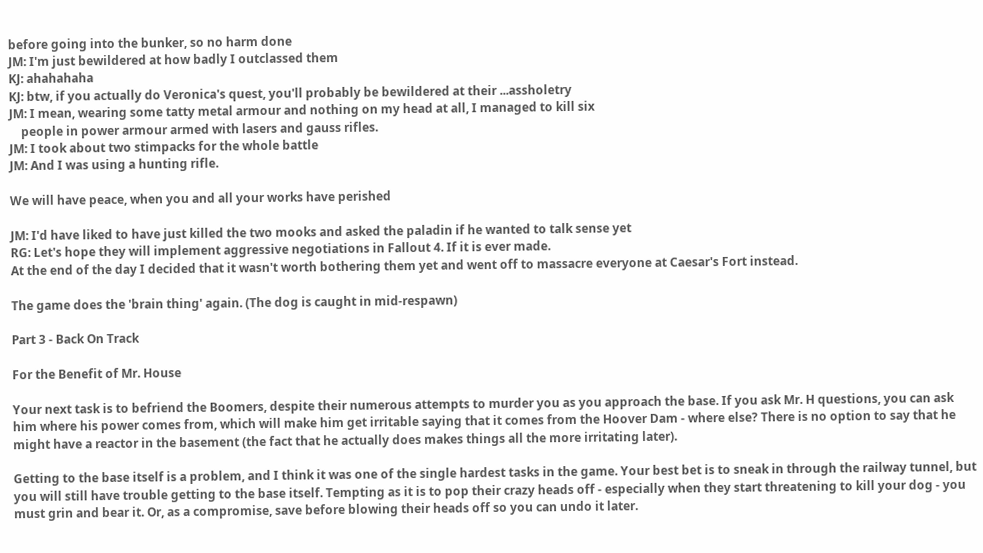before going into the bunker, so no harm done
JM: I'm just bewildered at how badly I outclassed them
KJ: ahahahaha
KJ: btw, if you actually do Veronica's quest, you'll probably be bewildered at their ...assholetry
JM: I mean, wearing some tatty metal armour and nothing on my head at all, I managed to kill six
    people in power armour armed with lasers and gauss rifles.
JM: I took about two stimpacks for the whole battle
JM: And I was using a hunting rifle.

We will have peace, when you and all your works have perished

JM: I'd have liked to have just killed the two mooks and asked the paladin if he wanted to talk sense yet
RG: Let's hope they will implement aggressive negotiations in Fallout 4. If it is ever made.
At the end of the day I decided that it wasn't worth bothering them yet and went off to massacre everyone at Caesar's Fort instead.

The game does the 'brain thing' again. (The dog is caught in mid-respawn)

Part 3 - Back On Track

For the Benefit of Mr. House

Your next task is to befriend the Boomers, despite their numerous attempts to murder you as you approach the base. If you ask Mr. H questions, you can ask him where his power comes from, which will make him get irritable saying that it comes from the Hoover Dam - where else? There is no option to say that he might have a reactor in the basement (the fact that he actually does makes things all the more irritating later).

Getting to the base itself is a problem, and I think it was one of the single hardest tasks in the game. Your best bet is to sneak in through the railway tunnel, but you will still have trouble getting to the base itself. Tempting as it is to pop their crazy heads off - especially when they start threatening to kill your dog - you must grin and bear it. Or, as a compromise, save before blowing their heads off so you can undo it later.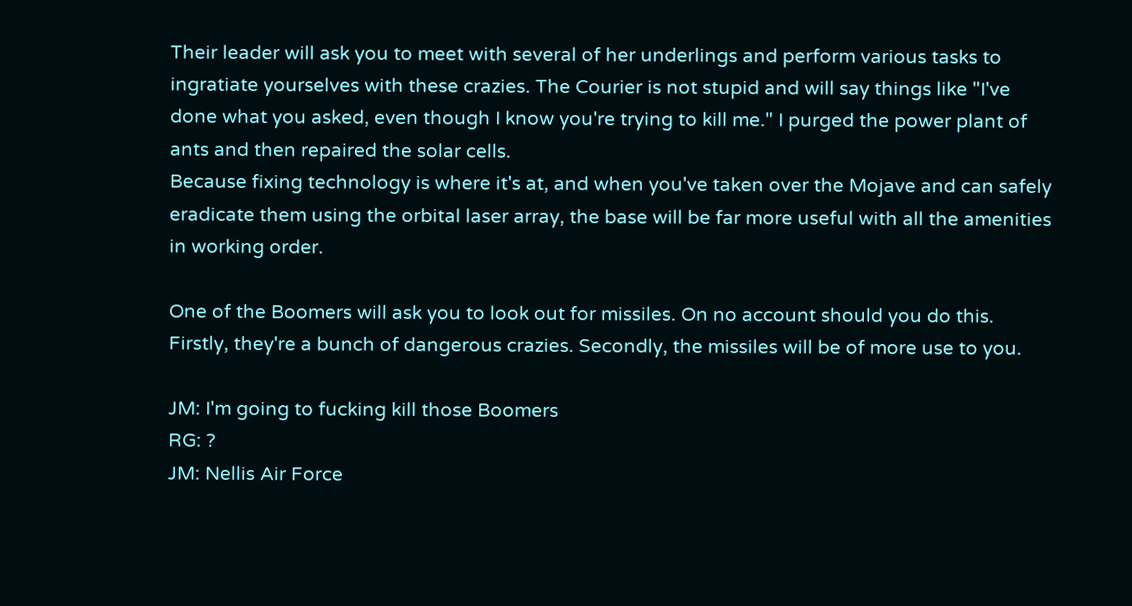Their leader will ask you to meet with several of her underlings and perform various tasks to ingratiate yourselves with these crazies. The Courier is not stupid and will say things like "I've done what you asked, even though I know you're trying to kill me." I purged the power plant of ants and then repaired the solar cells.
Because fixing technology is where it's at, and when you've taken over the Mojave and can safely eradicate them using the orbital laser array, the base will be far more useful with all the amenities in working order.

One of the Boomers will ask you to look out for missiles. On no account should you do this. Firstly, they're a bunch of dangerous crazies. Secondly, the missiles will be of more use to you.

JM: I'm going to fucking kill those Boomers
RG: ?
JM: Nellis Air Force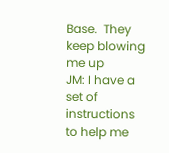Base.  They keep blowing me up
JM: I have a set of instructions to help me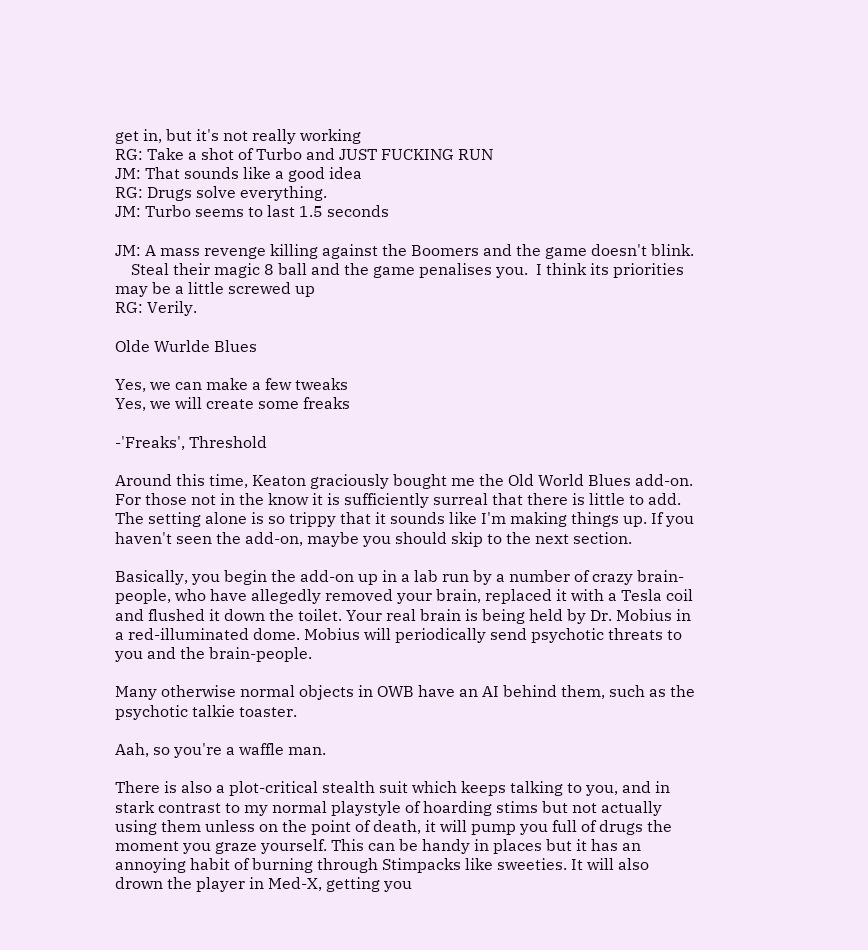get in, but it's not really working
RG: Take a shot of Turbo and JUST FUCKING RUN
JM: That sounds like a good idea
RG: Drugs solve everything.
JM: Turbo seems to last 1.5 seconds

JM: A mass revenge killing against the Boomers and the game doesn't blink.
    Steal their magic 8 ball and the game penalises you.  I think its priorities may be a little screwed up
RG: Verily.

Olde Wurlde Blues

Yes, we can make a few tweaks
Yes, we will create some freaks

-'Freaks', Threshold

Around this time, Keaton graciously bought me the Old World Blues add-on. For those not in the know it is sufficiently surreal that there is little to add. The setting alone is so trippy that it sounds like I'm making things up. If you haven't seen the add-on, maybe you should skip to the next section.

Basically, you begin the add-on up in a lab run by a number of crazy brain-people, who have allegedly removed your brain, replaced it with a Tesla coil and flushed it down the toilet. Your real brain is being held by Dr. Mobius in a red-illuminated dome. Mobius will periodically send psychotic threats to you and the brain-people.

Many otherwise normal objects in OWB have an AI behind them, such as the psychotic talkie toaster.

Aah, so you're a waffle man.

There is also a plot-critical stealth suit which keeps talking to you, and in stark contrast to my normal playstyle of hoarding stims but not actually using them unless on the point of death, it will pump you full of drugs the moment you graze yourself. This can be handy in places but it has an annoying habit of burning through Stimpacks like sweeties. It will also drown the player in Med-X, getting you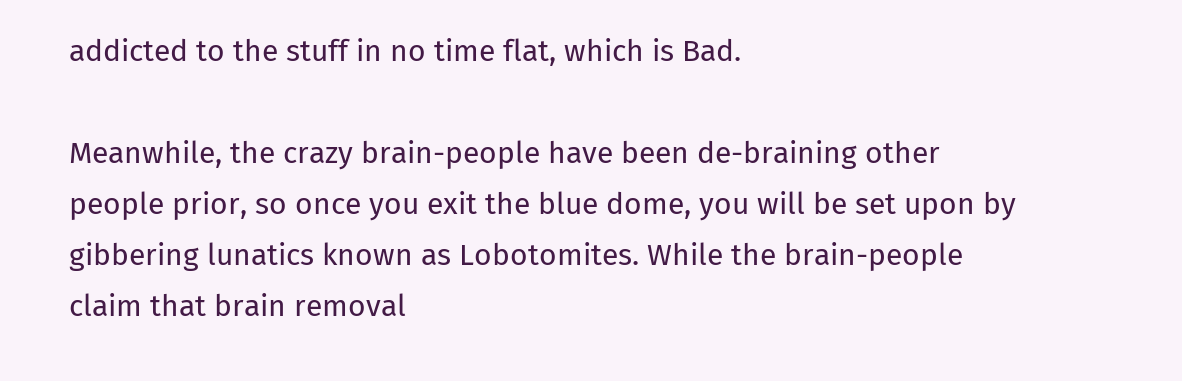addicted to the stuff in no time flat, which is Bad.

Meanwhile, the crazy brain-people have been de-braining other people prior, so once you exit the blue dome, you will be set upon by gibbering lunatics known as Lobotomites. While the brain-people claim that brain removal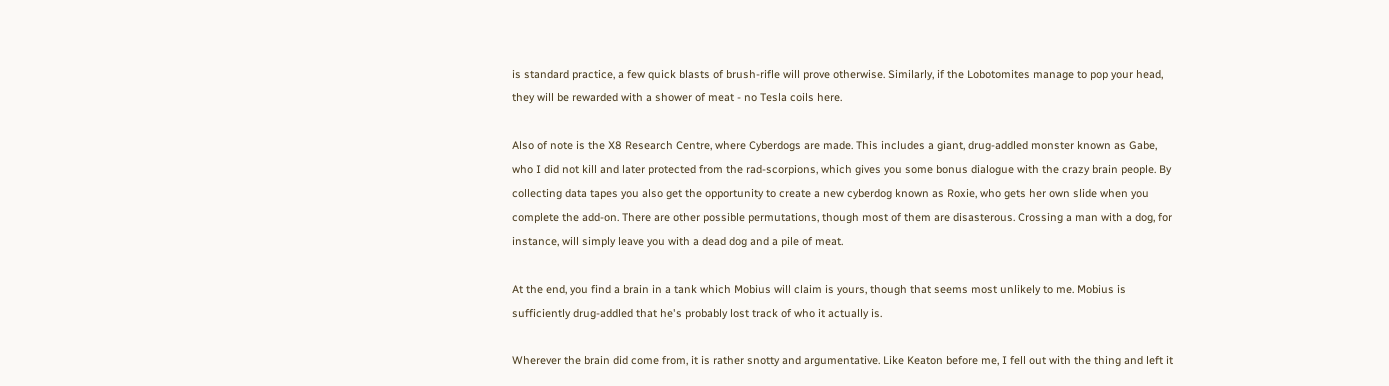is standard practice, a few quick blasts of brush-rifle will prove otherwise. Similarly, if the Lobotomites manage to pop your head, they will be rewarded with a shower of meat - no Tesla coils here.

Also of note is the X8 Research Centre, where Cyberdogs are made. This includes a giant, drug-addled monster known as Gabe, who I did not kill and later protected from the rad-scorpions, which gives you some bonus dialogue with the crazy brain people. By collecting data tapes you also get the opportunity to create a new cyberdog known as Roxie, who gets her own slide when you complete the add-on. There are other possible permutations, though most of them are disasterous. Crossing a man with a dog, for instance, will simply leave you with a dead dog and a pile of meat.

At the end, you find a brain in a tank which Mobius will claim is yours, though that seems most unlikely to me. Mobius is sufficiently drug-addled that he's probably lost track of who it actually is.

Wherever the brain did come from, it is rather snotty and argumentative. Like Keaton before me, I fell out with the thing and left it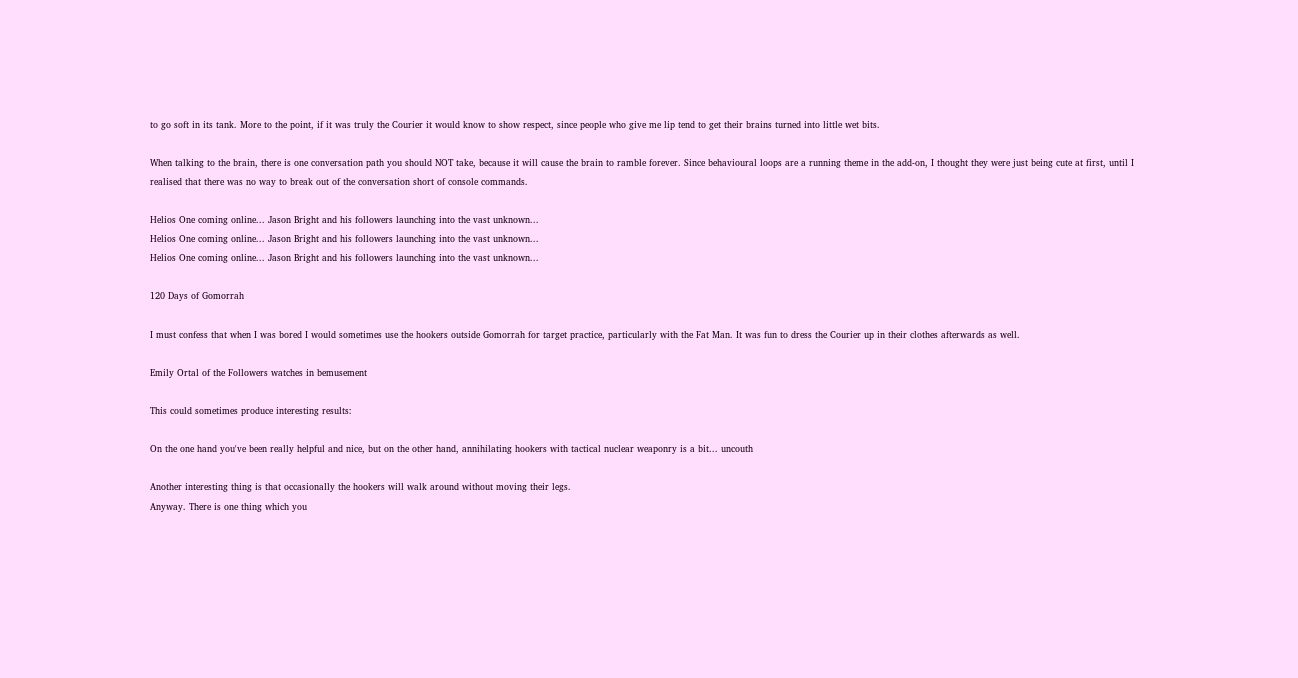to go soft in its tank. More to the point, if it was truly the Courier it would know to show respect, since people who give me lip tend to get their brains turned into little wet bits.

When talking to the brain, there is one conversation path you should NOT take, because it will cause the brain to ramble forever. Since behavioural loops are a running theme in the add-on, I thought they were just being cute at first, until I realised that there was no way to break out of the conversation short of console commands.

Helios One coming online... Jason Bright and his followers launching into the vast unknown...
Helios One coming online... Jason Bright and his followers launching into the vast unknown...
Helios One coming online... Jason Bright and his followers launching into the vast unknown...

120 Days of Gomorrah

I must confess that when I was bored I would sometimes use the hookers outside Gomorrah for target practice, particularly with the Fat Man. It was fun to dress the Courier up in their clothes afterwards as well.

Emily Ortal of the Followers watches in bemusement

This could sometimes produce interesting results:

On the one hand you've been really helpful and nice, but on the other hand, annihilating hookers with tactical nuclear weaponry is a bit... uncouth

Another interesting thing is that occasionally the hookers will walk around without moving their legs.
Anyway. There is one thing which you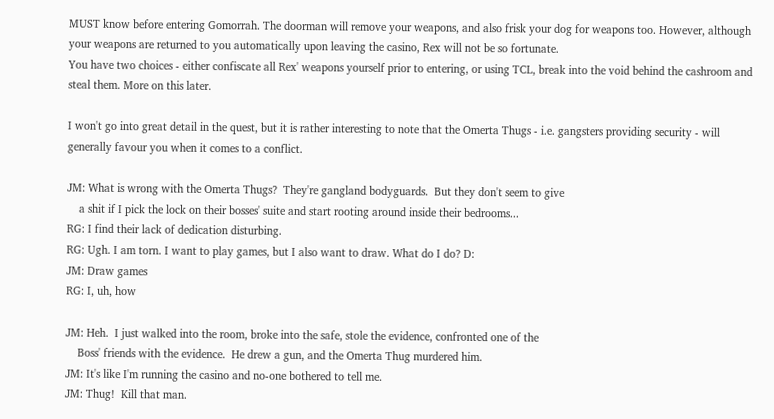MUST know before entering Gomorrah. The doorman will remove your weapons, and also frisk your dog for weapons too. However, although your weapons are returned to you automatically upon leaving the casino, Rex will not be so fortunate.
You have two choices - either confiscate all Rex' weapons yourself prior to entering, or using TCL, break into the void behind the cashroom and steal them. More on this later.

I won't go into great detail in the quest, but it is rather interesting to note that the Omerta Thugs - i.e. gangsters providing security - will generally favour you when it comes to a conflict.

JM: What is wrong with the Omerta Thugs?  They're gangland bodyguards.  But they don't seem to give
    a shit if I pick the lock on their bosses' suite and start rooting around inside their bedrooms...
RG: I find their lack of dedication disturbing.
RG: Ugh. I am torn. I want to play games, but I also want to draw. What do I do? D:
JM: Draw games
RG: I, uh, how

JM: Heh.  I just walked into the room, broke into the safe, stole the evidence, confronted one of the
    Boss' friends with the evidence.  He drew a gun, and the Omerta Thug murdered him.
JM: It's like I'm running the casino and no-one bothered to tell me.
JM: Thug!  Kill that man.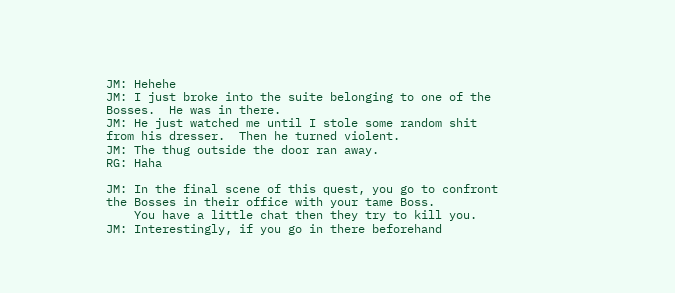JM: Hehehe
JM: I just broke into the suite belonging to one of the Bosses.  He was in there.
JM: He just watched me until I stole some random shit from his dresser.  Then he turned violent.
JM: The thug outside the door ran away.
RG: Haha

JM: In the final scene of this quest, you go to confront the Bosses in their office with your tame Boss.
    You have a little chat then they try to kill you.
JM: Interestingly, if you go in there beforehand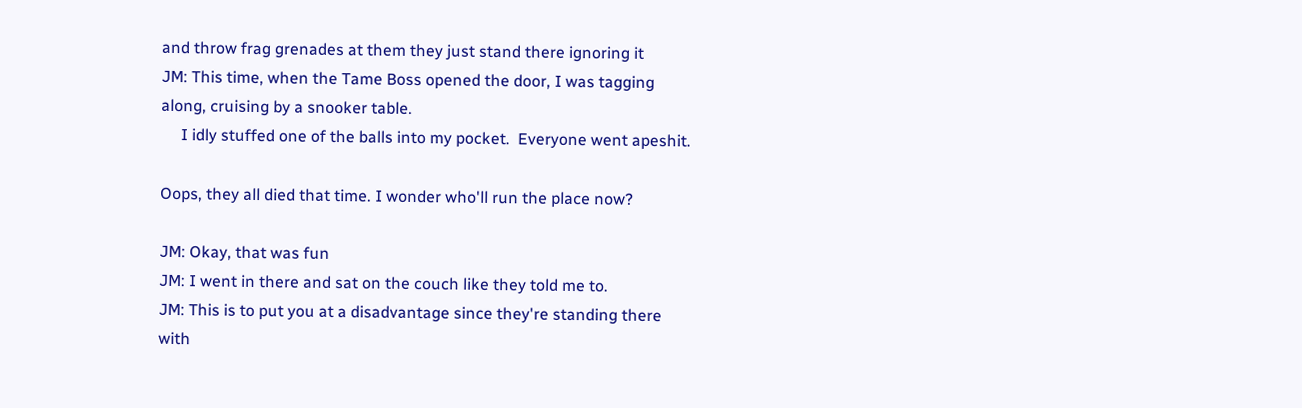and throw frag grenades at them they just stand there ignoring it
JM: This time, when the Tame Boss opened the door, I was tagging along, cruising by a snooker table.
     I idly stuffed one of the balls into my pocket.  Everyone went apeshit.

Oops, they all died that time. I wonder who'll run the place now?

JM: Okay, that was fun
JM: I went in there and sat on the couch like they told me to.
JM: This is to put you at a disadvantage since they're standing there with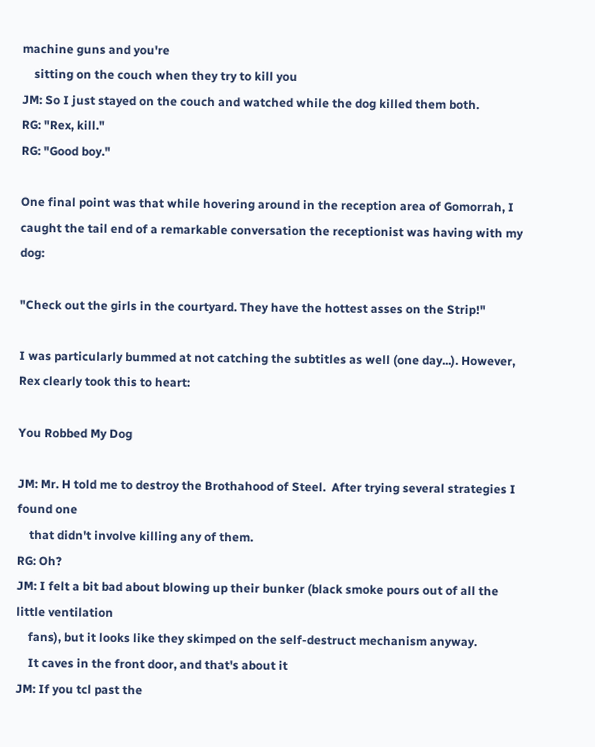machine guns and you're
    sitting on the couch when they try to kill you
JM: So I just stayed on the couch and watched while the dog killed them both.
RG: "Rex, kill."
RG: "Good boy."

One final point was that while hovering around in the reception area of Gomorrah, I caught the tail end of a remarkable conversation the receptionist was having with my dog:

"Check out the girls in the courtyard. They have the hottest asses on the Strip!"

I was particularly bummed at not catching the subtitles as well (one day...). However, Rex clearly took this to heart:

You Robbed My Dog

JM: Mr. H told me to destroy the Brothahood of Steel.  After trying several strategies I found one
    that didn't involve killing any of them.
RG: Oh?
JM: I felt a bit bad about blowing up their bunker (black smoke pours out of all the little ventilation
    fans), but it looks like they skimped on the self-destruct mechanism anyway.
    It caves in the front door, and that's about it
JM: If you tcl past the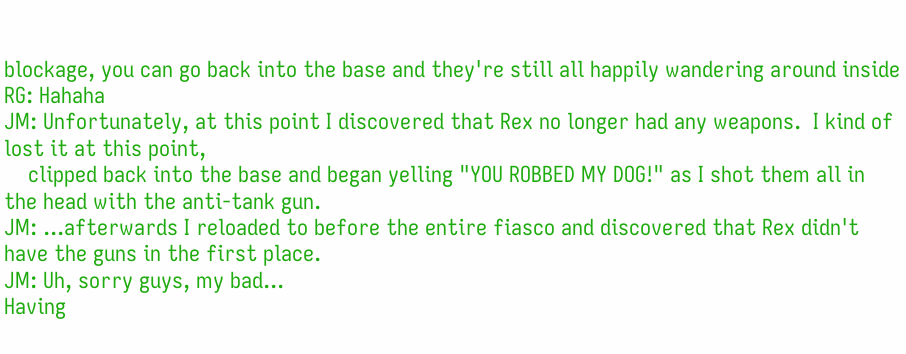blockage, you can go back into the base and they're still all happily wandering around inside
RG: Hahaha
JM: Unfortunately, at this point I discovered that Rex no longer had any weapons.  I kind of lost it at this point,
    clipped back into the base and began yelling "YOU ROBBED MY DOG!" as I shot them all in the head with the anti-tank gun.
JM: ...afterwards I reloaded to before the entire fiasco and discovered that Rex didn't have the guns in the first place.
JM: Uh, sorry guys, my bad...
Having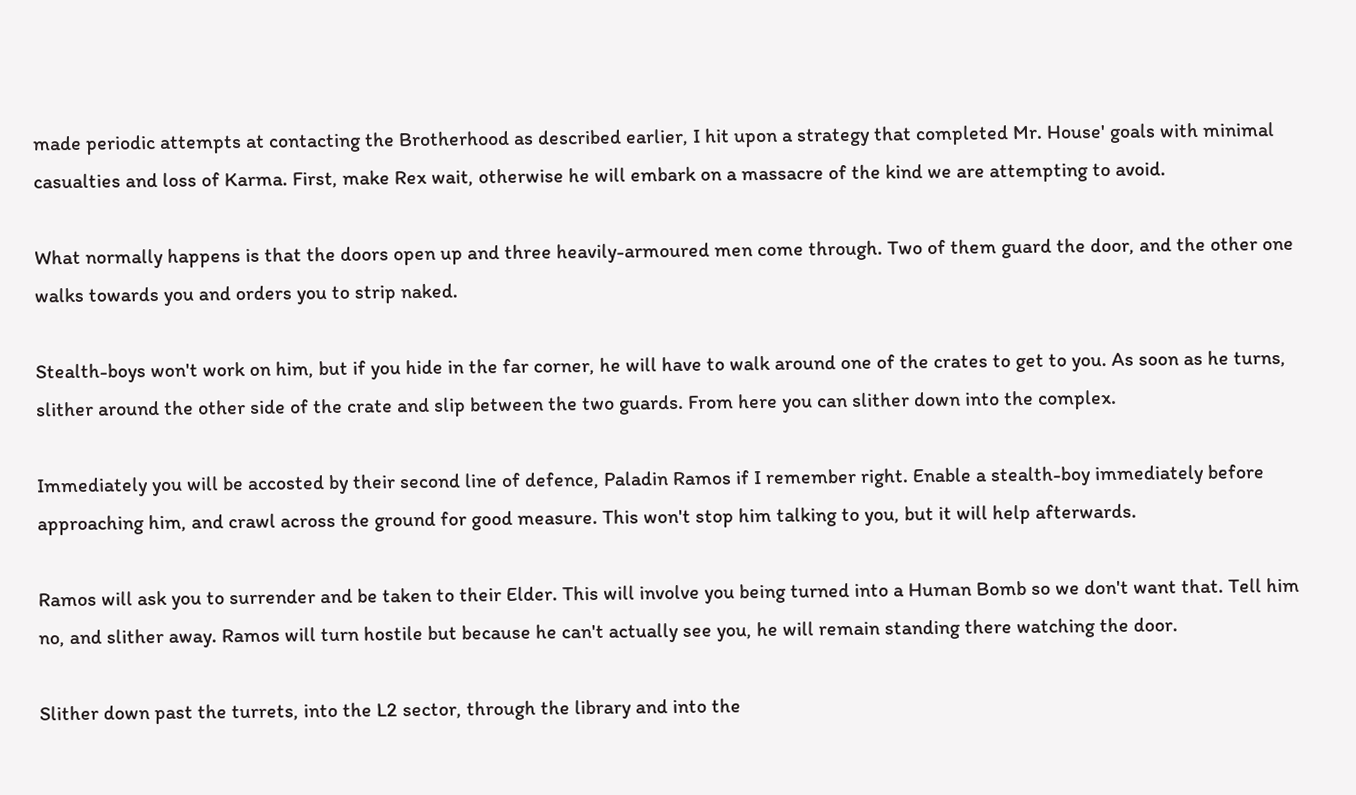made periodic attempts at contacting the Brotherhood as described earlier, I hit upon a strategy that completed Mr. House' goals with minimal casualties and loss of Karma. First, make Rex wait, otherwise he will embark on a massacre of the kind we are attempting to avoid.

What normally happens is that the doors open up and three heavily-armoured men come through. Two of them guard the door, and the other one walks towards you and orders you to strip naked.

Stealth-boys won't work on him, but if you hide in the far corner, he will have to walk around one of the crates to get to you. As soon as he turns, slither around the other side of the crate and slip between the two guards. From here you can slither down into the complex.

Immediately you will be accosted by their second line of defence, Paladin Ramos if I remember right. Enable a stealth-boy immediately before approaching him, and crawl across the ground for good measure. This won't stop him talking to you, but it will help afterwards.

Ramos will ask you to surrender and be taken to their Elder. This will involve you being turned into a Human Bomb so we don't want that. Tell him no, and slither away. Ramos will turn hostile but because he can't actually see you, he will remain standing there watching the door.

Slither down past the turrets, into the L2 sector, through the library and into the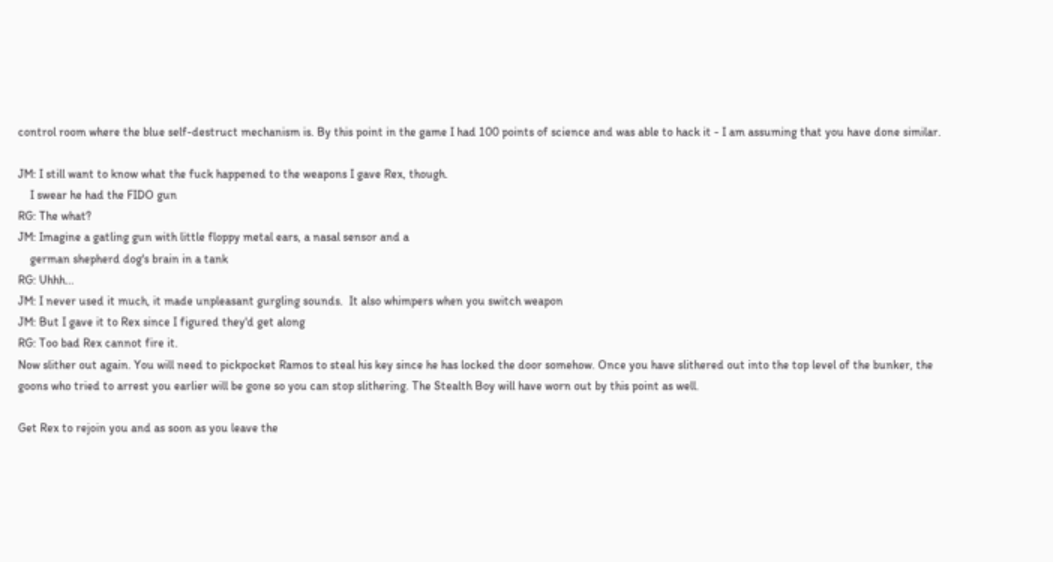control room where the blue self-destruct mechanism is. By this point in the game I had 100 points of science and was able to hack it - I am assuming that you have done similar.

JM: I still want to know what the fuck happened to the weapons I gave Rex, though.
    I swear he had the FIDO gun
RG: The what?
JM: Imagine a gatling gun with little floppy metal ears, a nasal sensor and a
    german shepherd dog's brain in a tank
RG: Uhhh...
JM: I never used it much, it made unpleasant gurgling sounds.  It also whimpers when you switch weapon
JM: But I gave it to Rex since I figured they'd get along
RG: Too bad Rex cannot fire it.
Now slither out again. You will need to pickpocket Ramos to steal his key since he has locked the door somehow. Once you have slithered out into the top level of the bunker, the goons who tried to arrest you earlier will be gone so you can stop slithering. The Stealth Boy will have worn out by this point as well.

Get Rex to rejoin you and as soon as you leave the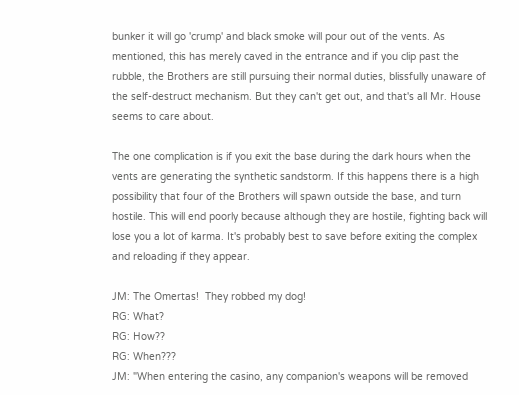bunker it will go 'crump' and black smoke will pour out of the vents. As mentioned, this has merely caved in the entrance and if you clip past the rubble, the Brothers are still pursuing their normal duties, blissfully unaware of the self-destruct mechanism. But they can't get out, and that's all Mr. House seems to care about.

The one complication is if you exit the base during the dark hours when the vents are generating the synthetic sandstorm. If this happens there is a high possibility that four of the Brothers will spawn outside the base, and turn hostile. This will end poorly because although they are hostile, fighting back will lose you a lot of karma. It's probably best to save before exiting the complex and reloading if they appear.

JM: The Omertas!  They robbed my dog!
RG: What?
RG: How??
RG: When???
JM: "When entering the casino, any companion's weapons will be removed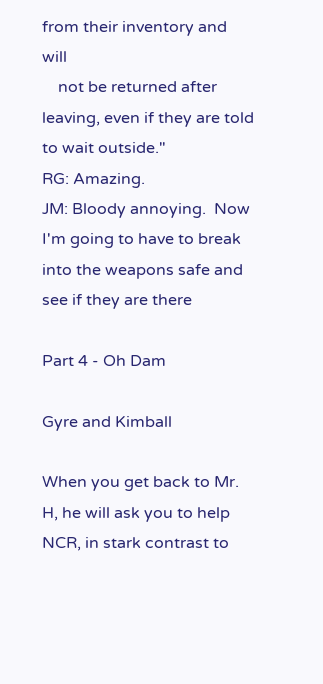from their inventory and will
    not be returned after leaving, even if they are told to wait outside."
RG: Amazing.
JM: Bloody annoying.  Now I'm going to have to break into the weapons safe and see if they are there

Part 4 - Oh Dam

Gyre and Kimball

When you get back to Mr. H, he will ask you to help NCR, in stark contrast to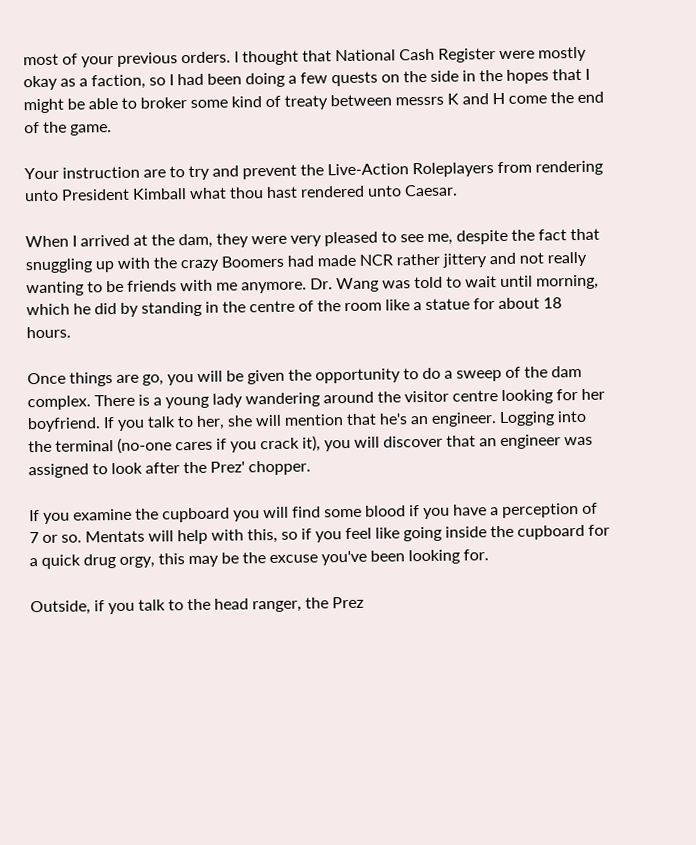most of your previous orders. I thought that National Cash Register were mostly okay as a faction, so I had been doing a few quests on the side in the hopes that I might be able to broker some kind of treaty between messrs K and H come the end of the game.

Your instruction are to try and prevent the Live-Action Roleplayers from rendering unto President Kimball what thou hast rendered unto Caesar.

When I arrived at the dam, they were very pleased to see me, despite the fact that snuggling up with the crazy Boomers had made NCR rather jittery and not really wanting to be friends with me anymore. Dr. Wang was told to wait until morning, which he did by standing in the centre of the room like a statue for about 18 hours.

Once things are go, you will be given the opportunity to do a sweep of the dam complex. There is a young lady wandering around the visitor centre looking for her boyfriend. If you talk to her, she will mention that he's an engineer. Logging into the terminal (no-one cares if you crack it), you will discover that an engineer was assigned to look after the Prez' chopper.

If you examine the cupboard you will find some blood if you have a perception of 7 or so. Mentats will help with this, so if you feel like going inside the cupboard for a quick drug orgy, this may be the excuse you've been looking for.

Outside, if you talk to the head ranger, the Prez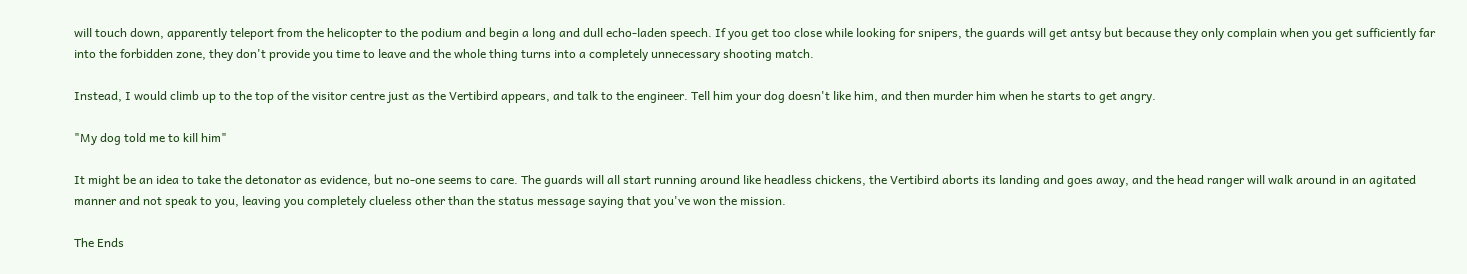will touch down, apparently teleport from the helicopter to the podium and begin a long and dull echo-laden speech. If you get too close while looking for snipers, the guards will get antsy but because they only complain when you get sufficiently far into the forbidden zone, they don't provide you time to leave and the whole thing turns into a completely unnecessary shooting match.

Instead, I would climb up to the top of the visitor centre just as the Vertibird appears, and talk to the engineer. Tell him your dog doesn't like him, and then murder him when he starts to get angry.

"My dog told me to kill him"

It might be an idea to take the detonator as evidence, but no-one seems to care. The guards will all start running around like headless chickens, the Vertibird aborts its landing and goes away, and the head ranger will walk around in an agitated manner and not speak to you, leaving you completely clueless other than the status message saying that you've won the mission.

The Ends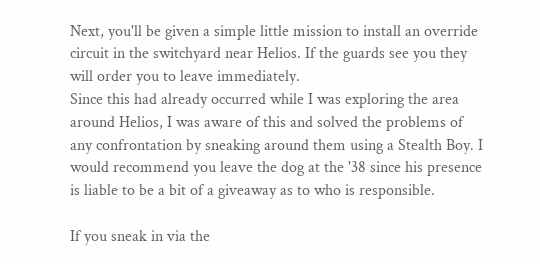Next, you'll be given a simple little mission to install an override circuit in the switchyard near Helios. If the guards see you they will order you to leave immediately.
Since this had already occurred while I was exploring the area around Helios, I was aware of this and solved the problems of any confrontation by sneaking around them using a Stealth Boy. I would recommend you leave the dog at the '38 since his presence is liable to be a bit of a giveaway as to who is responsible.

If you sneak in via the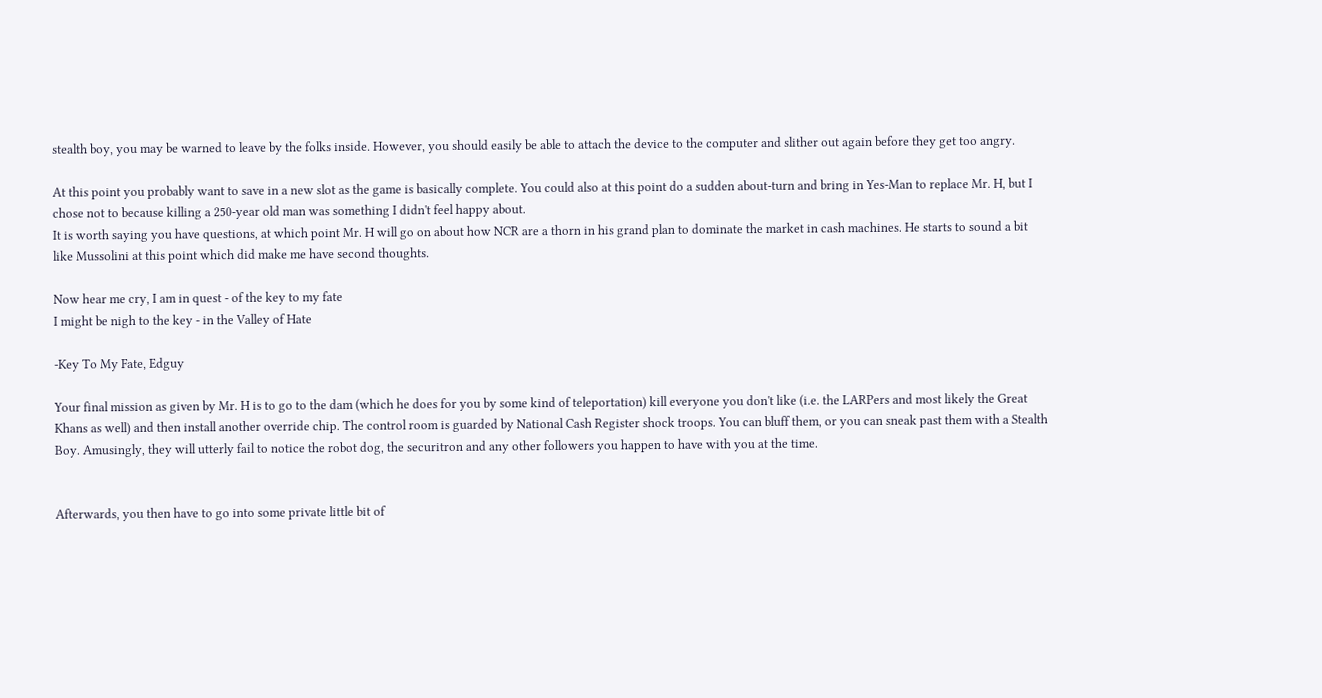stealth boy, you may be warned to leave by the folks inside. However, you should easily be able to attach the device to the computer and slither out again before they get too angry.

At this point you probably want to save in a new slot as the game is basically complete. You could also at this point do a sudden about-turn and bring in Yes-Man to replace Mr. H, but I chose not to because killing a 250-year old man was something I didn't feel happy about.
It is worth saying you have questions, at which point Mr. H will go on about how NCR are a thorn in his grand plan to dominate the market in cash machines. He starts to sound a bit like Mussolini at this point which did make me have second thoughts.

Now hear me cry, I am in quest - of the key to my fate
I might be nigh to the key - in the Valley of Hate

-Key To My Fate, Edguy

Your final mission as given by Mr. H is to go to the dam (which he does for you by some kind of teleportation) kill everyone you don't like (i.e. the LARPers and most likely the Great Khans as well) and then install another override chip. The control room is guarded by National Cash Register shock troops. You can bluff them, or you can sneak past them with a Stealth Boy. Amusingly, they will utterly fail to notice the robot dog, the securitron and any other followers you happen to have with you at the time.


Afterwards, you then have to go into some private little bit of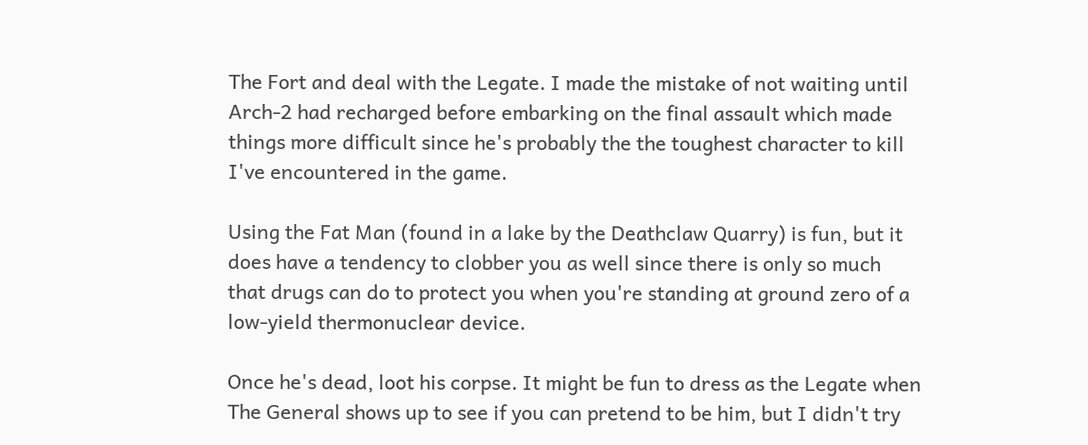The Fort and deal with the Legate. I made the mistake of not waiting until Arch-2 had recharged before embarking on the final assault which made things more difficult since he's probably the the toughest character to kill I've encountered in the game.

Using the Fat Man (found in a lake by the Deathclaw Quarry) is fun, but it does have a tendency to clobber you as well since there is only so much that drugs can do to protect you when you're standing at ground zero of a low-yield thermonuclear device.

Once he's dead, loot his corpse. It might be fun to dress as the Legate when The General shows up to see if you can pretend to be him, but I didn't try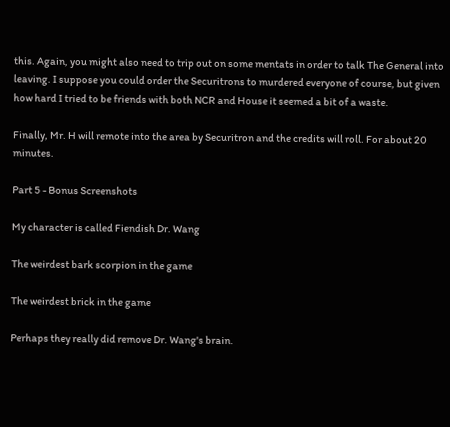this. Again, you might also need to trip out on some mentats in order to talk The General into leaving. I suppose you could order the Securitrons to murdered everyone of course, but given how hard I tried to be friends with both NCR and House it seemed a bit of a waste.

Finally, Mr. H will remote into the area by Securitron and the credits will roll. For about 20 minutes.

Part 5 - Bonus Screenshots

My character is called Fiendish Dr. Wang

The weirdest bark scorpion in the game

The weirdest brick in the game

Perhaps they really did remove Dr. Wang's brain.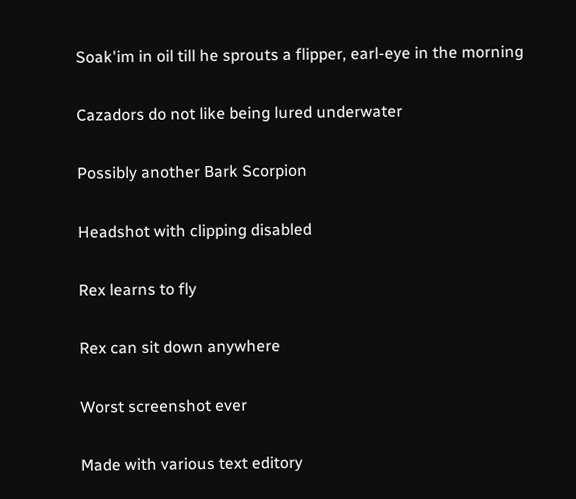Soak'im in oil till he sprouts a flipper, earl-eye in the morning

Cazadors do not like being lured underwater

Possibly another Bark Scorpion

Headshot with clipping disabled

Rex learns to fly

Rex can sit down anywhere

Worst screenshot ever

Made with various text editory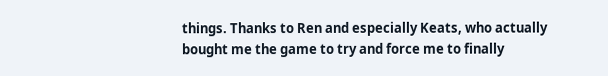things. Thanks to Ren and especially Keats, who actually bought me the game to try and force me to finally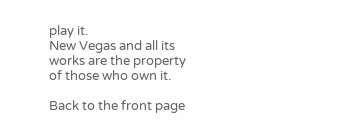play it.
New Vegas and all its works are the property of those who own it.

Back to the front page